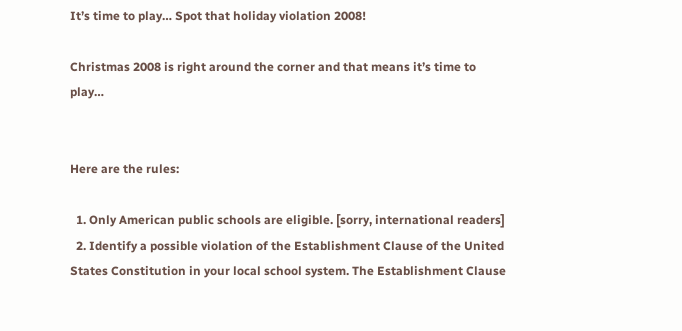It’s time to play… Spot that holiday violation 2008!

Christmas 2008 is right around the corner and that means it’s time to play…


Here are the rules:

  1. Only American public schools are eligible. [sorry, international readers]
  2. Identify a possible violation of the Establishment Clause of the United States Constitution in your local school system. The Establishment Clause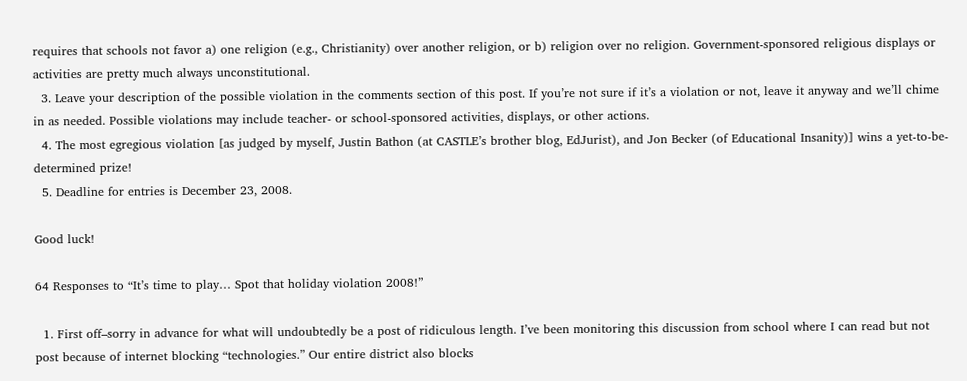requires that schools not favor a) one religion (e.g., Christianity) over another religion, or b) religion over no religion. Government-sponsored religious displays or activities are pretty much always unconstitutional.
  3. Leave your description of the possible violation in the comments section of this post. If you’re not sure if it’s a violation or not, leave it anyway and we’ll chime in as needed. Possible violations may include teacher- or school-sponsored activities, displays, or other actions.
  4. The most egregious violation [as judged by myself, Justin Bathon (at CASTLE’s brother blog, EdJurist), and Jon Becker (of Educational Insanity)] wins a yet-to-be-determined prize!
  5. Deadline for entries is December 23, 2008.

Good luck!

64 Responses to “It’s time to play… Spot that holiday violation 2008!”

  1. First off–sorry in advance for what will undoubtedly be a post of ridiculous length. I’ve been monitoring this discussion from school where I can read but not post because of internet blocking “technologies.” Our entire district also blocks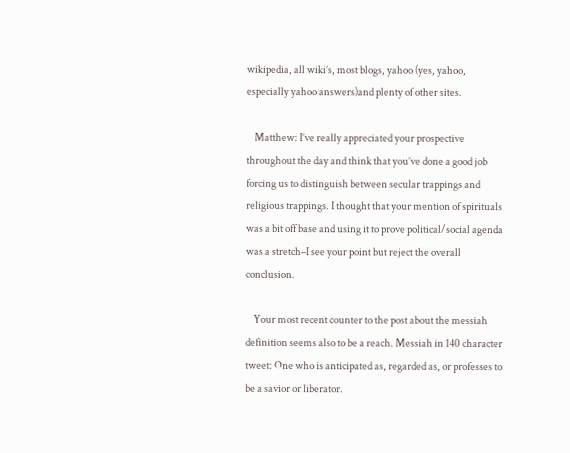wikipedia, all wiki’s, most blogs, yahoo (yes, yahoo, especially yahoo answers)and plenty of other sites.

    Matthew: I’ve really appreciated your prospective throughout the day and think that you’ve done a good job forcing us to distinguish between secular trappings and religious trappings. I thought that your mention of spirituals was a bit off base and using it to prove political/social agenda was a stretch–I see your point but reject the overall conclusion.

    Your most recent counter to the post about the messiah definition seems also to be a reach. Messiah in 140 character tweet: One who is anticipated as, regarded as, or professes to be a savior or liberator.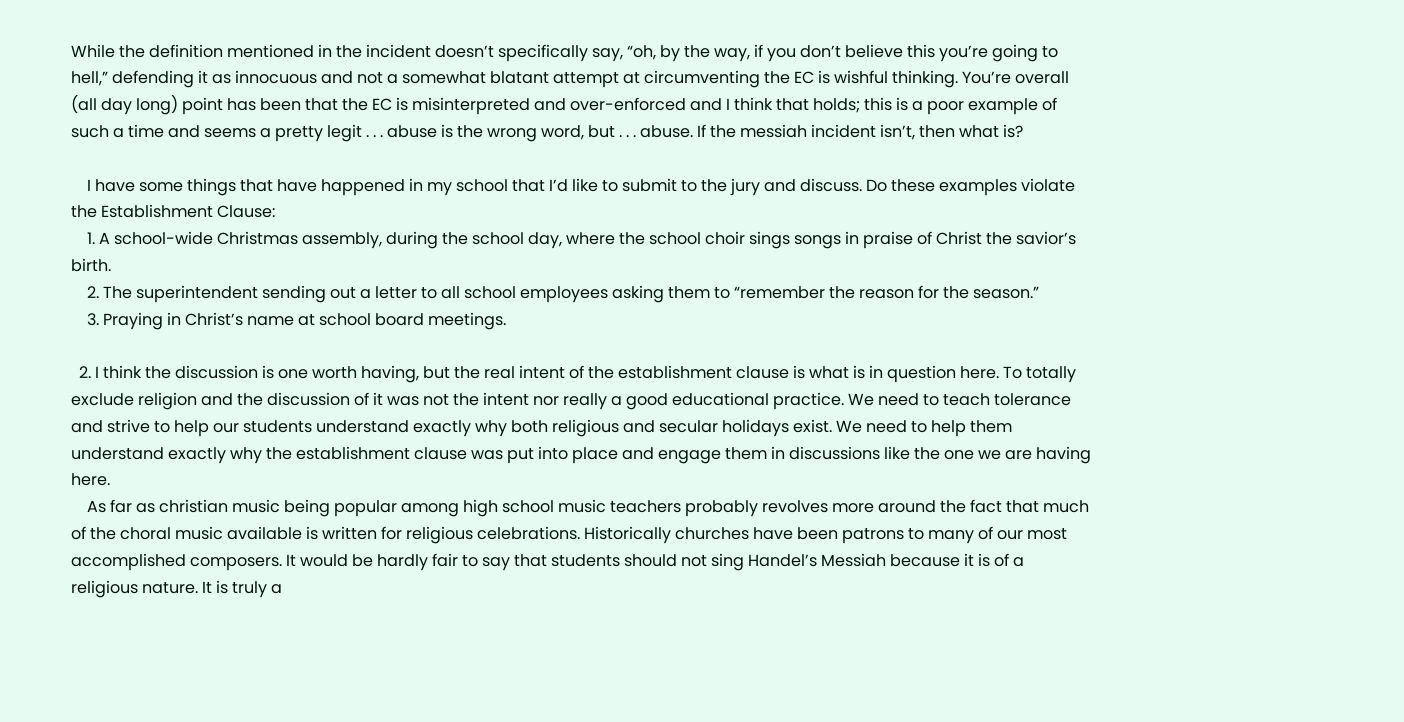While the definition mentioned in the incident doesn’t specifically say, “oh, by the way, if you don’t believe this you’re going to hell,” defending it as innocuous and not a somewhat blatant attempt at circumventing the EC is wishful thinking. You’re overall (all day long) point has been that the EC is misinterpreted and over-enforced and I think that holds; this is a poor example of such a time and seems a pretty legit . . . abuse is the wrong word, but . . . abuse. If the messiah incident isn’t, then what is?

    I have some things that have happened in my school that I’d like to submit to the jury and discuss. Do these examples violate the Establishment Clause:
    1. A school-wide Christmas assembly, during the school day, where the school choir sings songs in praise of Christ the savior’s birth.
    2. The superintendent sending out a letter to all school employees asking them to “remember the reason for the season.”
    3. Praying in Christ’s name at school board meetings.

  2. I think the discussion is one worth having, but the real intent of the establishment clause is what is in question here. To totally exclude religion and the discussion of it was not the intent nor really a good educational practice. We need to teach tolerance and strive to help our students understand exactly why both religious and secular holidays exist. We need to help them understand exactly why the establishment clause was put into place and engage them in discussions like the one we are having here.
    As far as christian music being popular among high school music teachers probably revolves more around the fact that much of the choral music available is written for religious celebrations. Historically churches have been patrons to many of our most accomplished composers. It would be hardly fair to say that students should not sing Handel’s Messiah because it is of a religious nature. It is truly a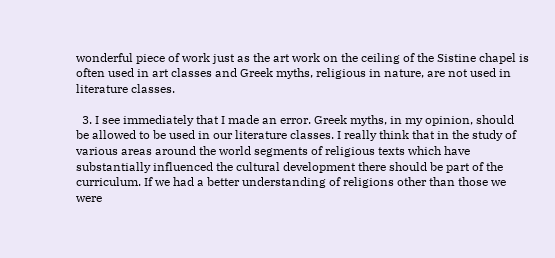wonderful piece of work just as the art work on the ceiling of the Sistine chapel is often used in art classes and Greek myths, religious in nature, are not used in literature classes.

  3. I see immediately that I made an error. Greek myths, in my opinion, should be allowed to be used in our literature classes. I really think that in the study of various areas around the world segments of religious texts which have substantially influenced the cultural development there should be part of the curriculum. If we had a better understanding of religions other than those we were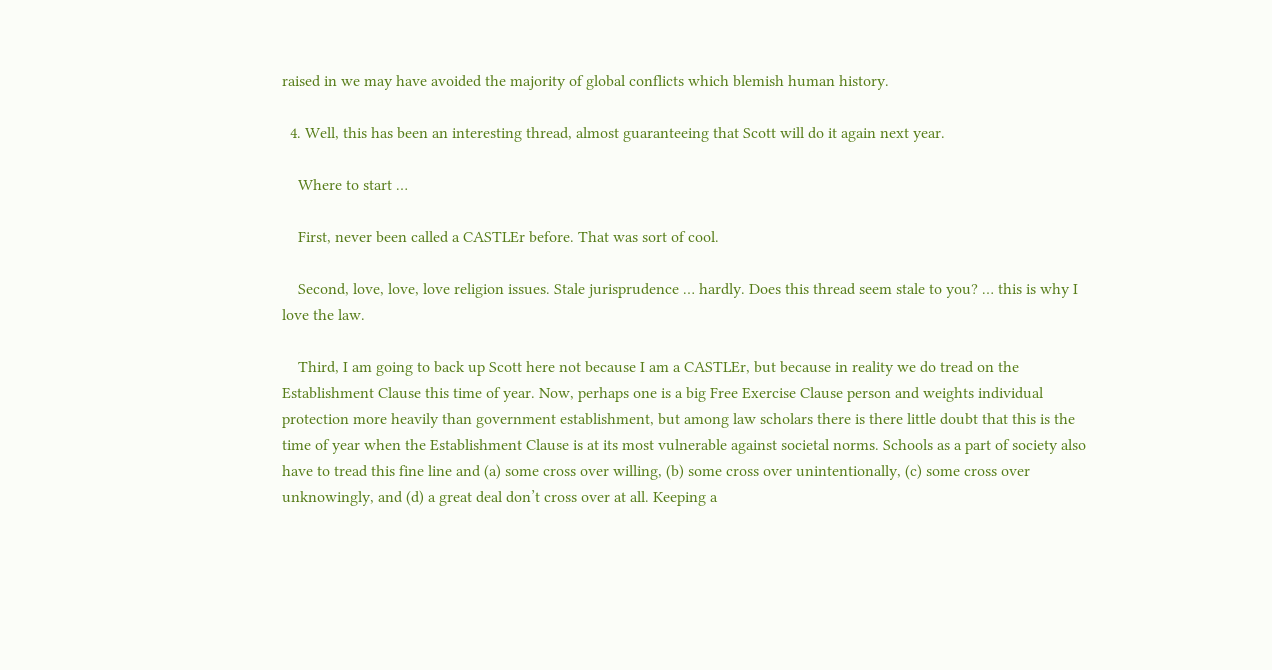raised in we may have avoided the majority of global conflicts which blemish human history.

  4. Well, this has been an interesting thread, almost guaranteeing that Scott will do it again next year.

    Where to start …

    First, never been called a CASTLEr before. That was sort of cool.

    Second, love, love, love religion issues. Stale jurisprudence … hardly. Does this thread seem stale to you? … this is why I love the law.

    Third, I am going to back up Scott here not because I am a CASTLEr, but because in reality we do tread on the Establishment Clause this time of year. Now, perhaps one is a big Free Exercise Clause person and weights individual protection more heavily than government establishment, but among law scholars there is there little doubt that this is the time of year when the Establishment Clause is at its most vulnerable against societal norms. Schools as a part of society also have to tread this fine line and (a) some cross over willing, (b) some cross over unintentionally, (c) some cross over unknowingly, and (d) a great deal don’t cross over at all. Keeping a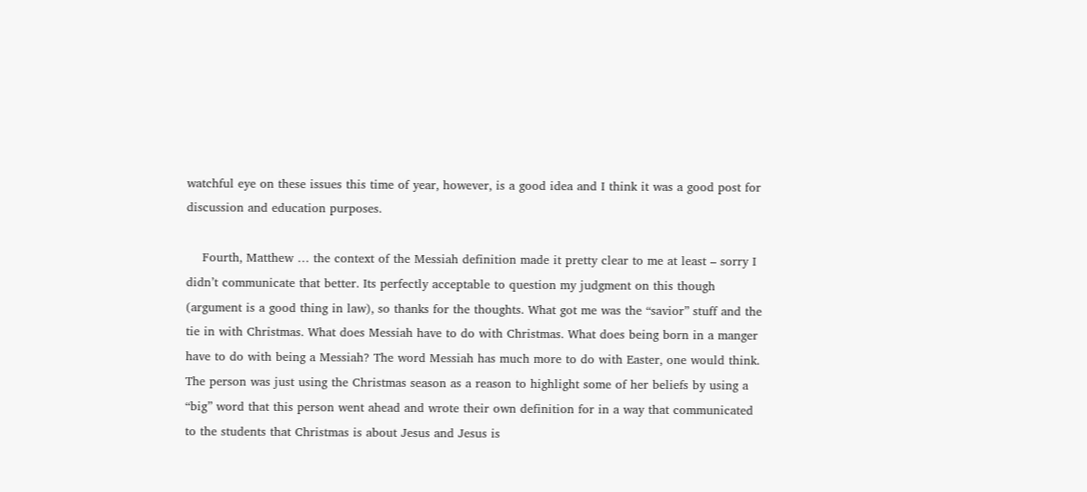watchful eye on these issues this time of year, however, is a good idea and I think it was a good post for discussion and education purposes.

    Fourth, Matthew … the context of the Messiah definition made it pretty clear to me at least – sorry I didn’t communicate that better. Its perfectly acceptable to question my judgment on this though (argument is a good thing in law), so thanks for the thoughts. What got me was the “savior” stuff and the tie in with Christmas. What does Messiah have to do with Christmas. What does being born in a manger have to do with being a Messiah? The word Messiah has much more to do with Easter, one would think. The person was just using the Christmas season as a reason to highlight some of her beliefs by using a “big” word that this person went ahead and wrote their own definition for in a way that communicated to the students that Christmas is about Jesus and Jesus is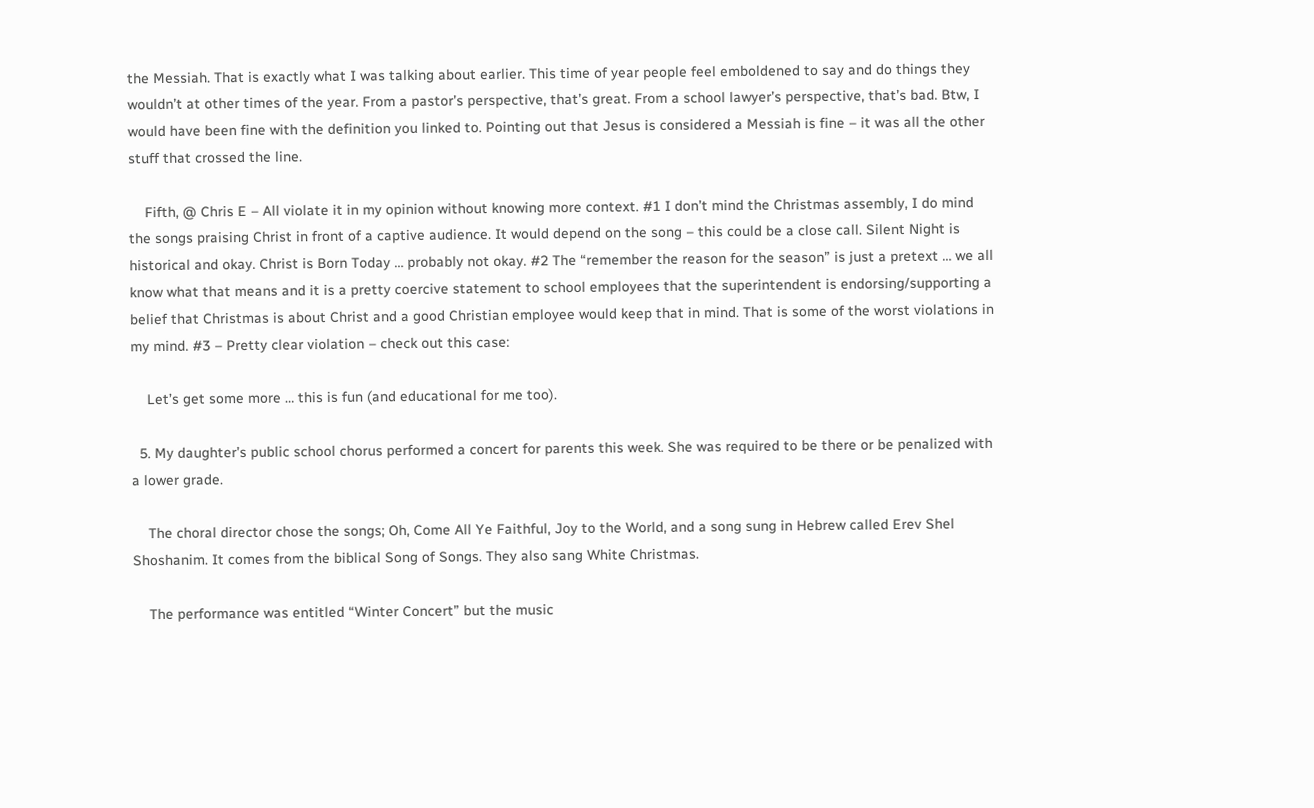the Messiah. That is exactly what I was talking about earlier. This time of year people feel emboldened to say and do things they wouldn’t at other times of the year. From a pastor’s perspective, that’s great. From a school lawyer’s perspective, that’s bad. Btw, I would have been fine with the definition you linked to. Pointing out that Jesus is considered a Messiah is fine – it was all the other stuff that crossed the line.

    Fifth, @ Chris E – All violate it in my opinion without knowing more context. #1 I don’t mind the Christmas assembly, I do mind the songs praising Christ in front of a captive audience. It would depend on the song – this could be a close call. Silent Night is historical and okay. Christ is Born Today … probably not okay. #2 The “remember the reason for the season” is just a pretext … we all know what that means and it is a pretty coercive statement to school employees that the superintendent is endorsing/supporting a belief that Christmas is about Christ and a good Christian employee would keep that in mind. That is some of the worst violations in my mind. #3 – Pretty clear violation – check out this case:

    Let’s get some more … this is fun (and educational for me too).

  5. My daughter’s public school chorus performed a concert for parents this week. She was required to be there or be penalized with a lower grade.

    The choral director chose the songs; Oh, Come All Ye Faithful, Joy to the World, and a song sung in Hebrew called Erev Shel Shoshanim. It comes from the biblical Song of Songs. They also sang White Christmas.

    The performance was entitled “Winter Concert” but the music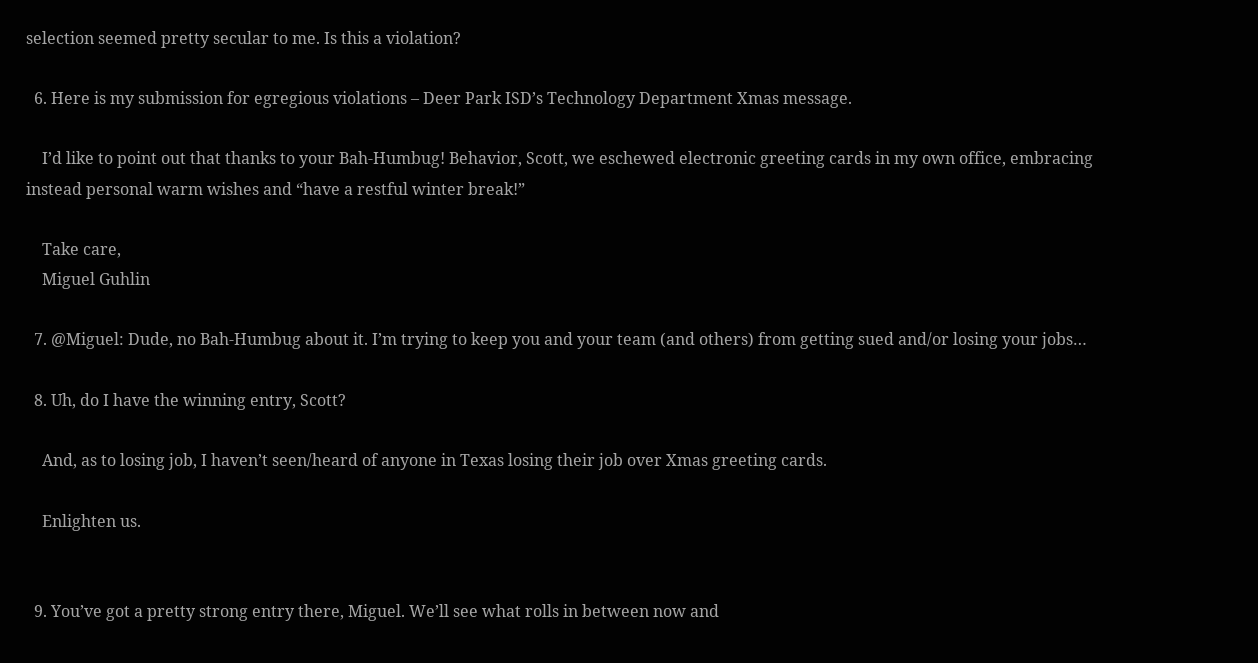selection seemed pretty secular to me. Is this a violation?

  6. Here is my submission for egregious violations – Deer Park ISD’s Technology Department Xmas message.

    I’d like to point out that thanks to your Bah-Humbug! Behavior, Scott, we eschewed electronic greeting cards in my own office, embracing instead personal warm wishes and “have a restful winter break!”

    Take care,
    Miguel Guhlin

  7. @Miguel: Dude, no Bah-Humbug about it. I’m trying to keep you and your team (and others) from getting sued and/or losing your jobs…

  8. Uh, do I have the winning entry, Scott?

    And, as to losing job, I haven’t seen/heard of anyone in Texas losing their job over Xmas greeting cards.

    Enlighten us.


  9. You’ve got a pretty strong entry there, Miguel. We’ll see what rolls in between now and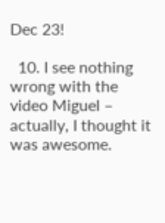Dec 23!

  10. I see nothing wrong with the video Miguel – actually, I thought it was awesome.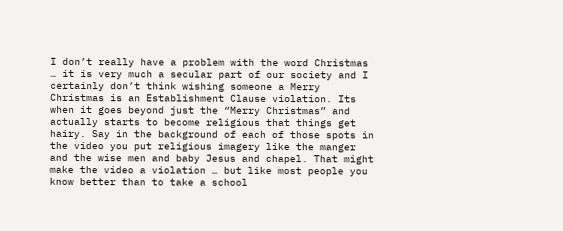I don’t really have a problem with the word Christmas … it is very much a secular part of our society and I certainly don’t think wishing someone a Merry Christmas is an Establishment Clause violation. Its when it goes beyond just the “Merry Christmas” and actually starts to become religious that things get hairy. Say in the background of each of those spots in the video you put religious imagery like the manger and the wise men and baby Jesus and chapel. That might make the video a violation … but like most people you know better than to take a school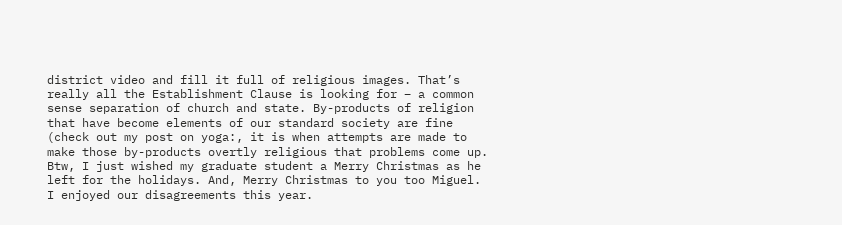district video and fill it full of religious images. That’s really all the Establishment Clause is looking for – a common sense separation of church and state. By-products of religion that have become elements of our standard society are fine (check out my post on yoga:, it is when attempts are made to make those by-products overtly religious that problems come up. Btw, I just wished my graduate student a Merry Christmas as he left for the holidays. And, Merry Christmas to you too Miguel. I enjoyed our disagreements this year.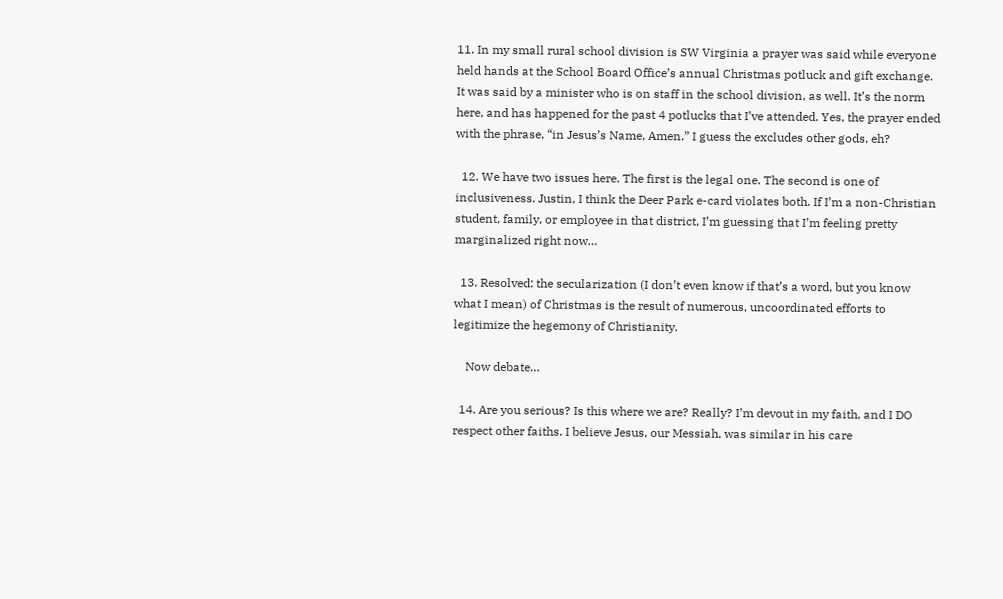11. In my small rural school division is SW Virginia a prayer was said while everyone held hands at the School Board Office’s annual Christmas potluck and gift exchange. It was said by a minister who is on staff in the school division, as well. It’s the norm here, and has happened for the past 4 potlucks that I’ve attended. Yes, the prayer ended with the phrase, “in Jesus’s Name, Amen.” I guess the excludes other gods, eh?

  12. We have two issues here. The first is the legal one. The second is one of inclusiveness. Justin, I think the Deer Park e-card violates both. If I’m a non-Christian student, family, or employee in that district, I’m guessing that I’m feeling pretty marginalized right now…

  13. Resolved: the secularization (I don’t even know if that’s a word, but you know what I mean) of Christmas is the result of numerous, uncoordinated efforts to legitimize the hegemony of Christianity.

    Now debate…

  14. Are you serious? Is this where we are? Really? I’m devout in my faith, and I DO respect other faiths. I believe Jesus, our Messiah, was similar in his care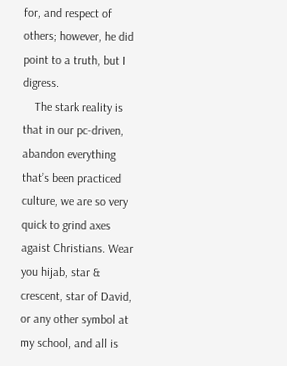for, and respect of others; however, he did point to a truth, but I digress.
    The stark reality is that in our pc-driven, abandon everything that’s been practiced culture, we are so very quick to grind axes agaist Christians. Wear you hijab, star & crescent, star of David, or any other symbol at my school, and all is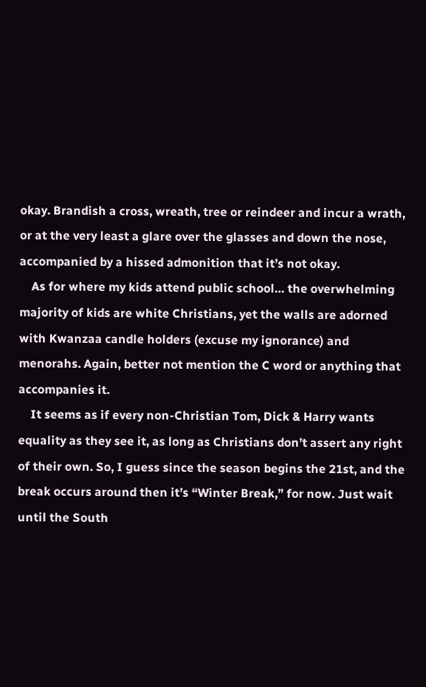okay. Brandish a cross, wreath, tree or reindeer and incur a wrath, or at the very least a glare over the glasses and down the nose, accompanied by a hissed admonition that it’s not okay.
    As for where my kids attend public school… the overwhelming majority of kids are white Christians, yet the walls are adorned with Kwanzaa candle holders (excuse my ignorance) and menorahs. Again, better not mention the C word or anything that accompanies it.
    It seems as if every non-Christian Tom, Dick & Harry wants equality as they see it, as long as Christians don’t assert any right of their own. So, I guess since the season begins the 21st, and the break occurs around then it’s “Winter Break,” for now. Just wait until the South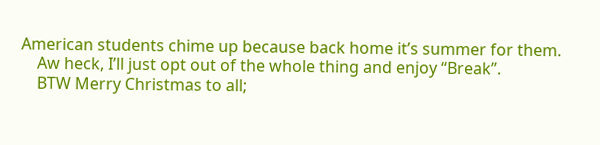American students chime up because back home it’s summer for them.
    Aw heck, I’ll just opt out of the whole thing and enjoy “Break”.
    BTW Merry Christmas to all;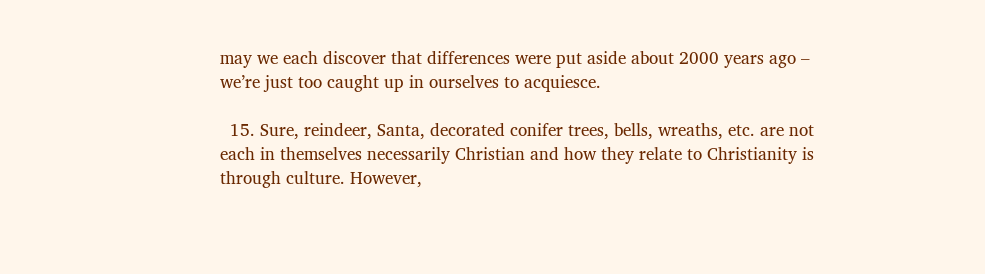may we each discover that differences were put aside about 2000 years ago – we’re just too caught up in ourselves to acquiesce.

  15. Sure, reindeer, Santa, decorated conifer trees, bells, wreaths, etc. are not each in themselves necessarily Christian and how they relate to Christianity is through culture. However,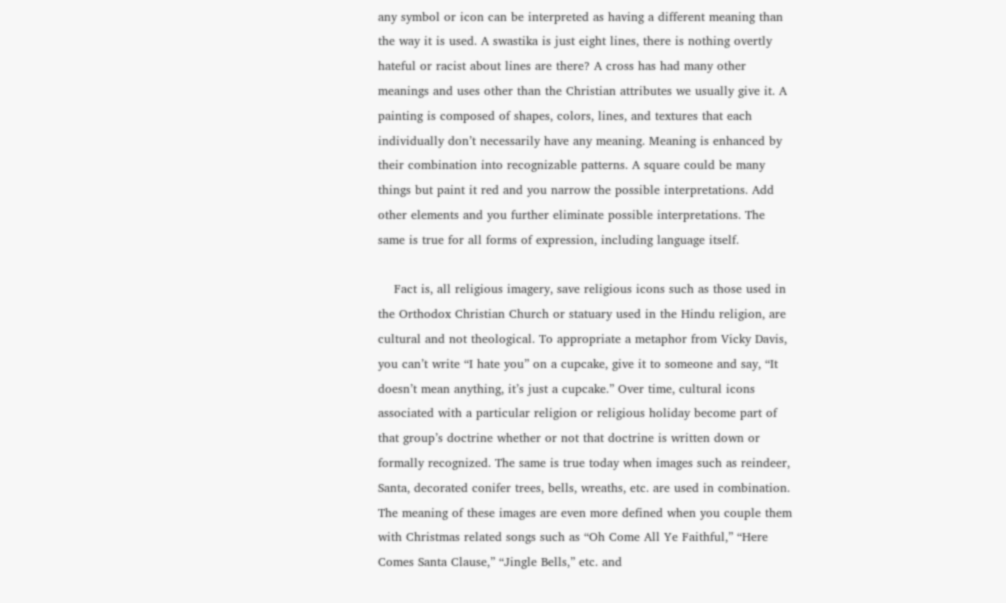any symbol or icon can be interpreted as having a different meaning than the way it is used. A swastika is just eight lines, there is nothing overtly hateful or racist about lines are there? A cross has had many other meanings and uses other than the Christian attributes we usually give it. A painting is composed of shapes, colors, lines, and textures that each individually don’t necessarily have any meaning. Meaning is enhanced by their combination into recognizable patterns. A square could be many things but paint it red and you narrow the possible interpretations. Add other elements and you further eliminate possible interpretations. The same is true for all forms of expression, including language itself.

    Fact is, all religious imagery, save religious icons such as those used in the Orthodox Christian Church or statuary used in the Hindu religion, are cultural and not theological. To appropriate a metaphor from Vicky Davis, you can’t write “I hate you” on a cupcake, give it to someone and say, “It doesn’t mean anything, it’s just a cupcake.” Over time, cultural icons associated with a particular religion or religious holiday become part of that group’s doctrine whether or not that doctrine is written down or formally recognized. The same is true today when images such as reindeer, Santa, decorated conifer trees, bells, wreaths, etc. are used in combination. The meaning of these images are even more defined when you couple them with Christmas related songs such as “Oh Come All Ye Faithful,” “Here Comes Santa Clause,” “Jingle Bells,” etc. and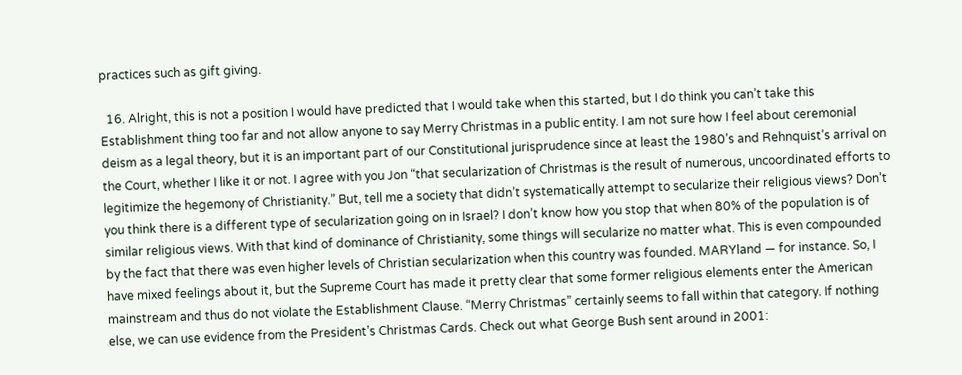practices such as gift giving.

  16. Alright, this is not a position I would have predicted that I would take when this started, but I do think you can’t take this Establishment thing too far and not allow anyone to say Merry Christmas in a public entity. I am not sure how I feel about ceremonial deism as a legal theory, but it is an important part of our Constitutional jurisprudence since at least the 1980’s and Rehnquist’s arrival on the Court, whether I like it or not. I agree with you Jon “that secularization of Christmas is the result of numerous, uncoordinated efforts to legitimize the hegemony of Christianity.” But, tell me a society that didn’t systematically attempt to secularize their religious views? Don’t you think there is a different type of secularization going on in Israel? I don’t know how you stop that when 80% of the population is of similar religious views. With that kind of dominance of Christianity, some things will secularize no matter what. This is even compounded by the fact that there was even higher levels of Christian secularization when this country was founded. MARYland — for instance. So, I have mixed feelings about it, but the Supreme Court has made it pretty clear that some former religious elements enter the American mainstream and thus do not violate the Establishment Clause. “Merry Christmas” certainly seems to fall within that category. If nothing else, we can use evidence from the President’s Christmas Cards. Check out what George Bush sent around in 2001: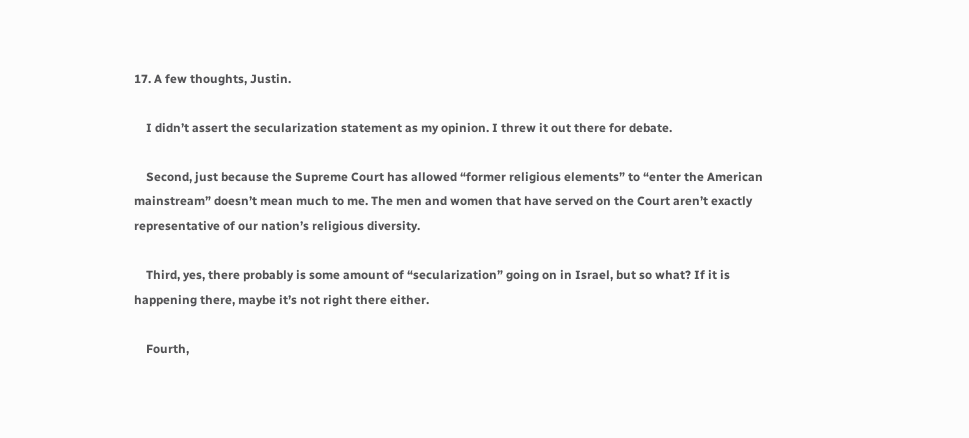17. A few thoughts, Justin.

    I didn’t assert the secularization statement as my opinion. I threw it out there for debate.

    Second, just because the Supreme Court has allowed “former religious elements” to “enter the American mainstream” doesn’t mean much to me. The men and women that have served on the Court aren’t exactly representative of our nation’s religious diversity.

    Third, yes, there probably is some amount of “secularization” going on in Israel, but so what? If it is happening there, maybe it’s not right there either.

    Fourth,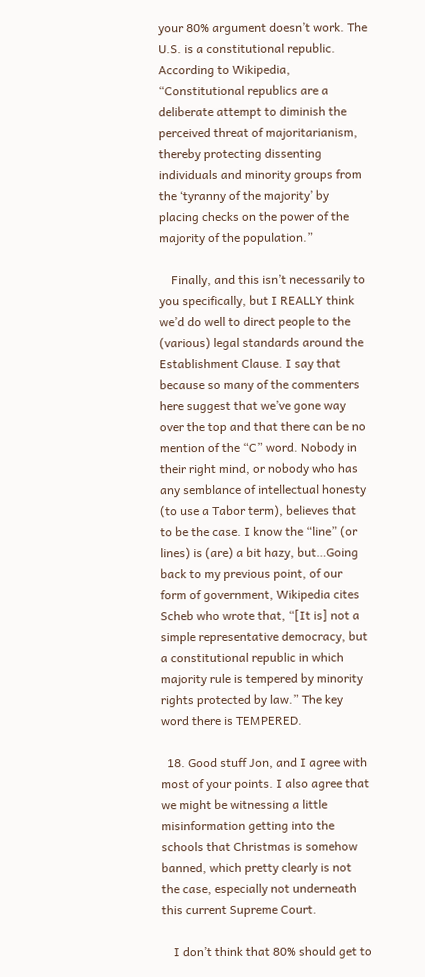your 80% argument doesn’t work. The U.S. is a constitutional republic. According to Wikipedia, “Constitutional republics are a deliberate attempt to diminish the perceived threat of majoritarianism, thereby protecting dissenting individuals and minority groups from the ‘tyranny of the majority’ by placing checks on the power of the majority of the population.”

    Finally, and this isn’t necessarily to you specifically, but I REALLY think we’d do well to direct people to the (various) legal standards around the Establishment Clause. I say that because so many of the commenters here suggest that we’ve gone way over the top and that there can be no mention of the “C” word. Nobody in their right mind, or nobody who has any semblance of intellectual honesty (to use a Tabor term), believes that to be the case. I know the “line” (or lines) is (are) a bit hazy, but…Going back to my previous point, of our form of government, Wikipedia cites Scheb who wrote that, “[It is] not a simple representative democracy, but a constitutional republic in which majority rule is tempered by minority rights protected by law.” The key word there is TEMPERED.

  18. Good stuff Jon, and I agree with most of your points. I also agree that we might be witnessing a little misinformation getting into the schools that Christmas is somehow banned, which pretty clearly is not the case, especially not underneath this current Supreme Court.

    I don’t think that 80% should get to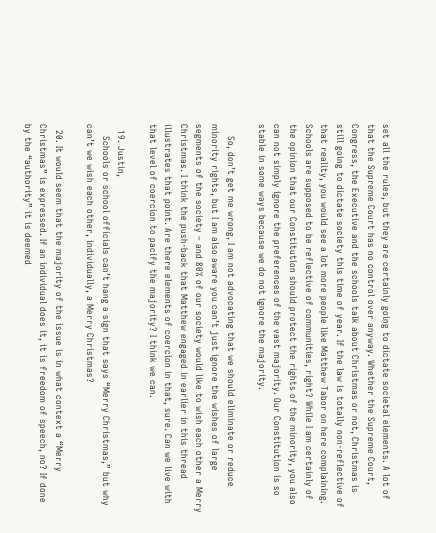set all the rules, but they are certainly going to dictate societal elements. A lot of that the Supreme Court has no control over anyway. Whether the Supreme Court, Congress, the Executive and the schools talk about Christmas or not, Christmas is still going to dictate society this time of year. If the law is totally non-reflective of that reality, you would see a lot more people like Matthew Tabor on here complaining. Schools are supposed to be reflective of communities, right? While I am certainly of the opinion that our Constitution should protect the rights of the minority, you also can not simply ignore the preferences of the vast majority. Our Constitution is so stable in some ways because we do not ignore the majority.

    So, don’t get me wrong, I am not advocating that we should eliminate or reduce minority rights, but I am also aware you can’t just ignore the wishes of large segments of the society – and 80% of our society would like to wish each other a Merry Christmas. I think the push-back that Matthew engaged in earlier in this thread illustrates that point. Are there elements of coercion in that, sure. Can we live with that level of coercion to pacify the majority? I think we can.

  19. Justin,
    Schools or school officials can’t hang a sign that says “Merry Christmas,” but why can’t we wish each other, individually, a Merry Christmas?

  20. It would seem that the majority of the issue is in what context a “Merry Christmas” is expressed. If an individual does it, it is freedom of speech, no? If done by the “authority” it is deemed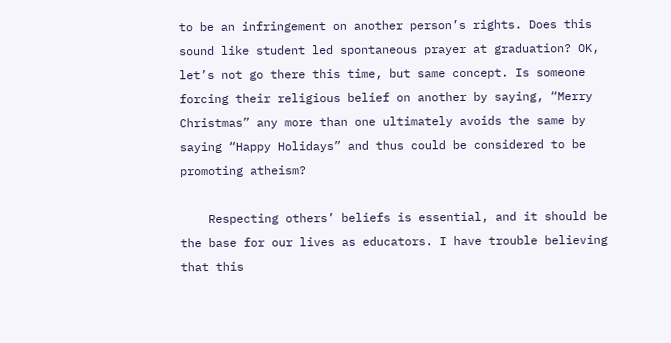to be an infringement on another person’s rights. Does this sound like student led spontaneous prayer at graduation? OK, let’s not go there this time, but same concept. Is someone forcing their religious belief on another by saying, “Merry Christmas” any more than one ultimately avoids the same by saying “Happy Holidays” and thus could be considered to be promoting atheism?

    Respecting others’ beliefs is essential, and it should be the base for our lives as educators. I have trouble believing that this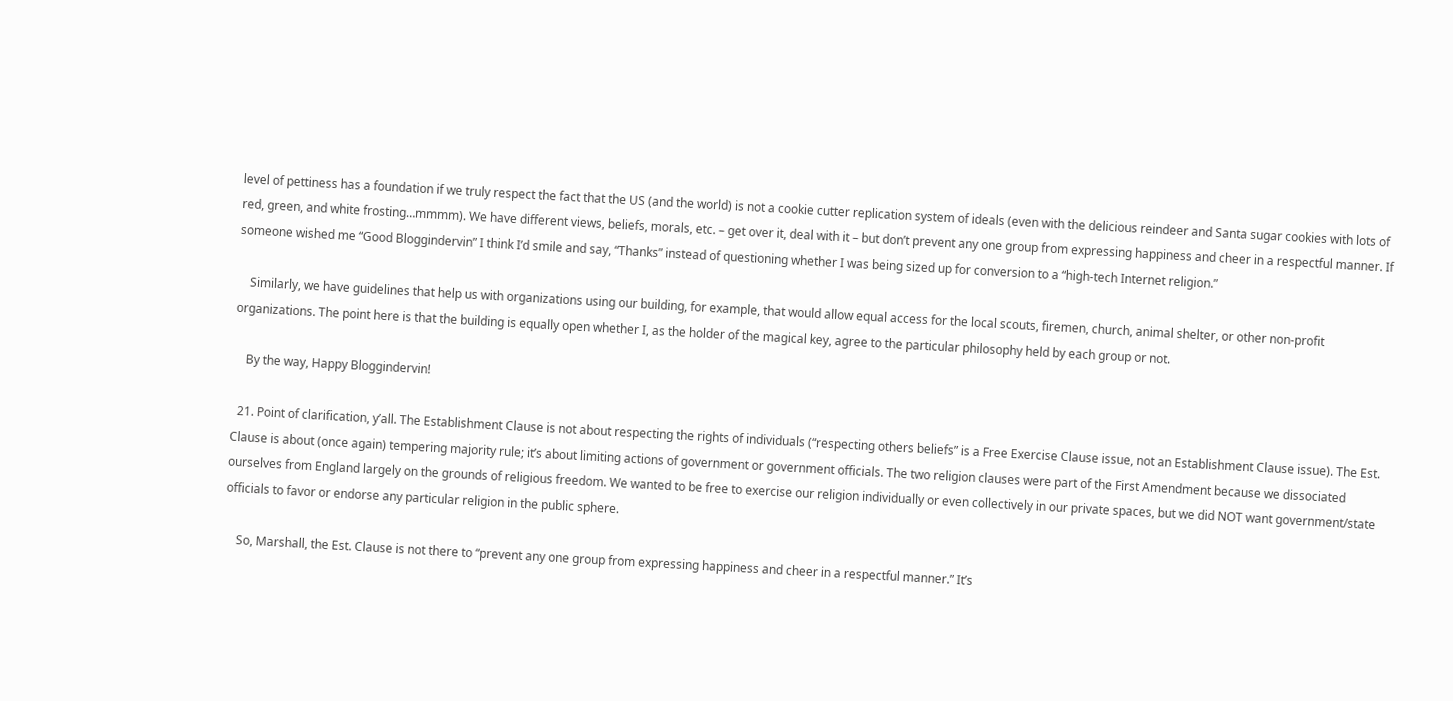level of pettiness has a foundation if we truly respect the fact that the US (and the world) is not a cookie cutter replication system of ideals (even with the delicious reindeer and Santa sugar cookies with lots of red, green, and white frosting…mmmm). We have different views, beliefs, morals, etc. – get over it, deal with it – but don’t prevent any one group from expressing happiness and cheer in a respectful manner. If someone wished me “Good Bloggindervin” I think I’d smile and say, “Thanks” instead of questioning whether I was being sized up for conversion to a “high-tech Internet religion.”

    Similarly, we have guidelines that help us with organizations using our building, for example, that would allow equal access for the local scouts, firemen, church, animal shelter, or other non-profit organizations. The point here is that the building is equally open whether I, as the holder of the magical key, agree to the particular philosophy held by each group or not.

    By the way, Happy Bloggindervin!

  21. Point of clarification, y’all. The Establishment Clause is not about respecting the rights of individuals (“respecting others beliefs” is a Free Exercise Clause issue, not an Establishment Clause issue). The Est. Clause is about (once again) tempering majority rule; it’s about limiting actions of government or government officials. The two religion clauses were part of the First Amendment because we dissociated ourselves from England largely on the grounds of religious freedom. We wanted to be free to exercise our religion individually or even collectively in our private spaces, but we did NOT want government/state officials to favor or endorse any particular religion in the public sphere.

    So, Marshall, the Est. Clause is not there to “prevent any one group from expressing happiness and cheer in a respectful manner.” It’s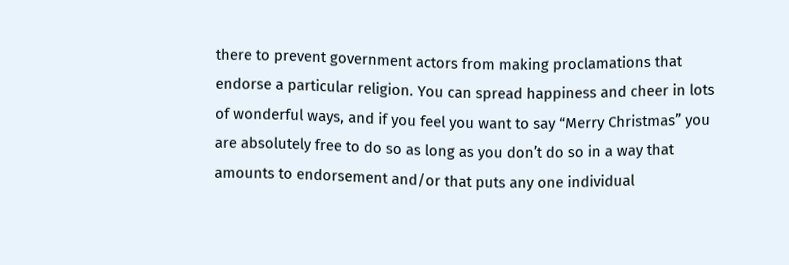there to prevent government actors from making proclamations that endorse a particular religion. You can spread happiness and cheer in lots of wonderful ways, and if you feel you want to say “Merry Christmas” you are absolutely free to do so as long as you don’t do so in a way that amounts to endorsement and/or that puts any one individual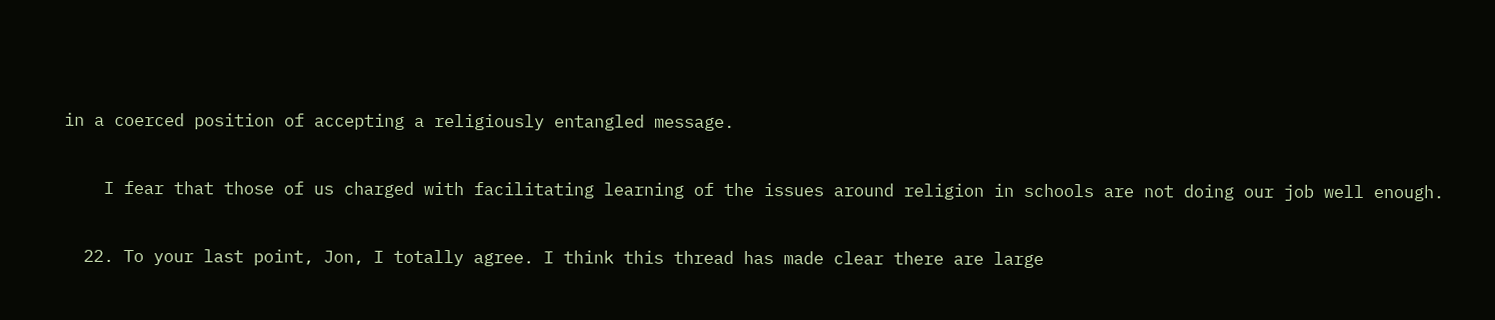in a coerced position of accepting a religiously entangled message.

    I fear that those of us charged with facilitating learning of the issues around religion in schools are not doing our job well enough.

  22. To your last point, Jon, I totally agree. I think this thread has made clear there are large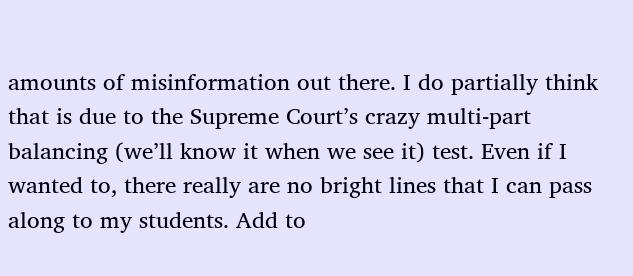amounts of misinformation out there. I do partially think that is due to the Supreme Court’s crazy multi-part balancing (we’ll know it when we see it) test. Even if I wanted to, there really are no bright lines that I can pass along to my students. Add to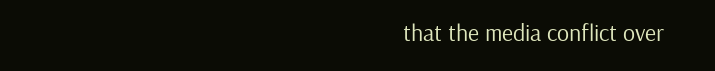that the media conflict over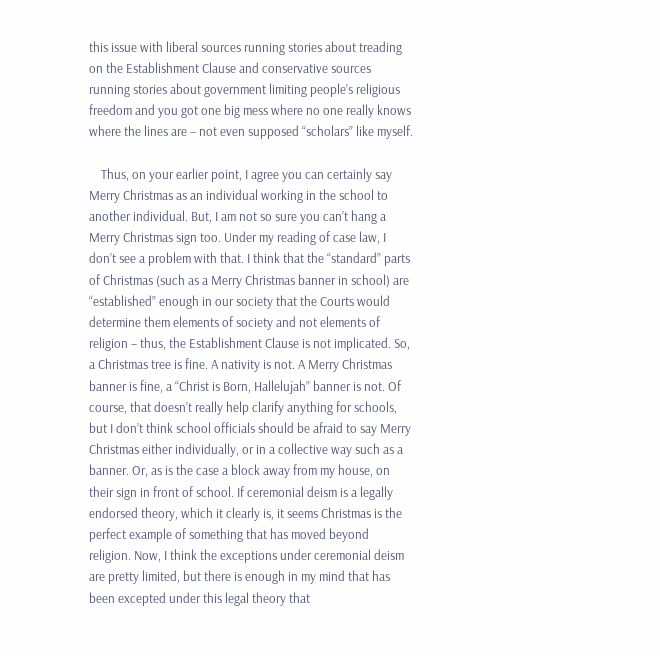this issue with liberal sources running stories about treading on the Establishment Clause and conservative sources running stories about government limiting people’s religious freedom and you got one big mess where no one really knows where the lines are – not even supposed “scholars” like myself.

    Thus, on your earlier point, I agree you can certainly say Merry Christmas as an individual working in the school to another individual. But, I am not so sure you can’t hang a Merry Christmas sign too. Under my reading of case law, I don’t see a problem with that. I think that the “standard” parts of Christmas (such as a Merry Christmas banner in school) are “established” enough in our society that the Courts would determine them elements of society and not elements of religion – thus, the Establishment Clause is not implicated. So, a Christmas tree is fine. A nativity is not. A Merry Christmas banner is fine, a “Christ is Born, Hallelujah” banner is not. Of course, that doesn’t really help clarify anything for schools, but I don’t think school officials should be afraid to say Merry Christmas either individually, or in a collective way such as a banner. Or, as is the case a block away from my house, on their sign in front of school. If ceremonial deism is a legally endorsed theory, which it clearly is, it seems Christmas is the perfect example of something that has moved beyond religion. Now, I think the exceptions under ceremonial deism are pretty limited, but there is enough in my mind that has been excepted under this legal theory that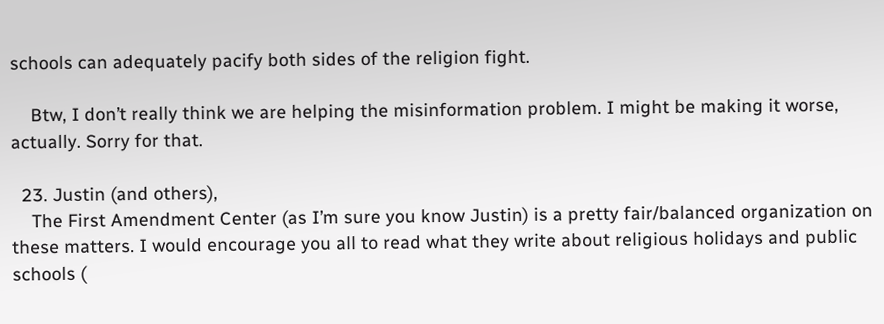schools can adequately pacify both sides of the religion fight.

    Btw, I don’t really think we are helping the misinformation problem. I might be making it worse, actually. Sorry for that.

  23. Justin (and others),
    The First Amendment Center (as I’m sure you know Justin) is a pretty fair/balanced organization on these matters. I would encourage you all to read what they write about religious holidays and public schools (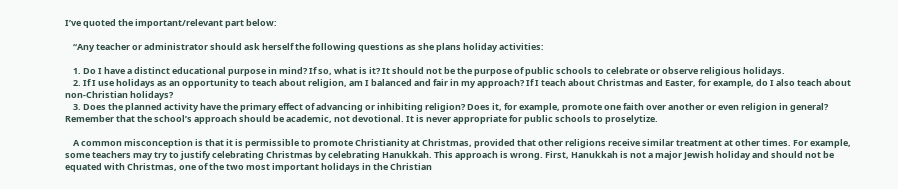I’ve quoted the important/relevant part below:

    “Any teacher or administrator should ask herself the following questions as she plans holiday activities:

    1. Do I have a distinct educational purpose in mind? If so, what is it? It should not be the purpose of public schools to celebrate or observe religious holidays.
    2. If I use holidays as an opportunity to teach about religion, am I balanced and fair in my approach? If I teach about Christmas and Easter, for example, do I also teach about non-Christian holidays?
    3. Does the planned activity have the primary effect of advancing or inhibiting religion? Does it, for example, promote one faith over another or even religion in general? Remember that the school’s approach should be academic, not devotional. It is never appropriate for public schools to proselytize.

    A common misconception is that it is permissible to promote Christianity at Christmas, provided that other religions receive similar treatment at other times. For example, some teachers may try to justify celebrating Christmas by celebrating Hanukkah. This approach is wrong. First, Hanukkah is not a major Jewish holiday and should not be equated with Christmas, one of the two most important holidays in the Christian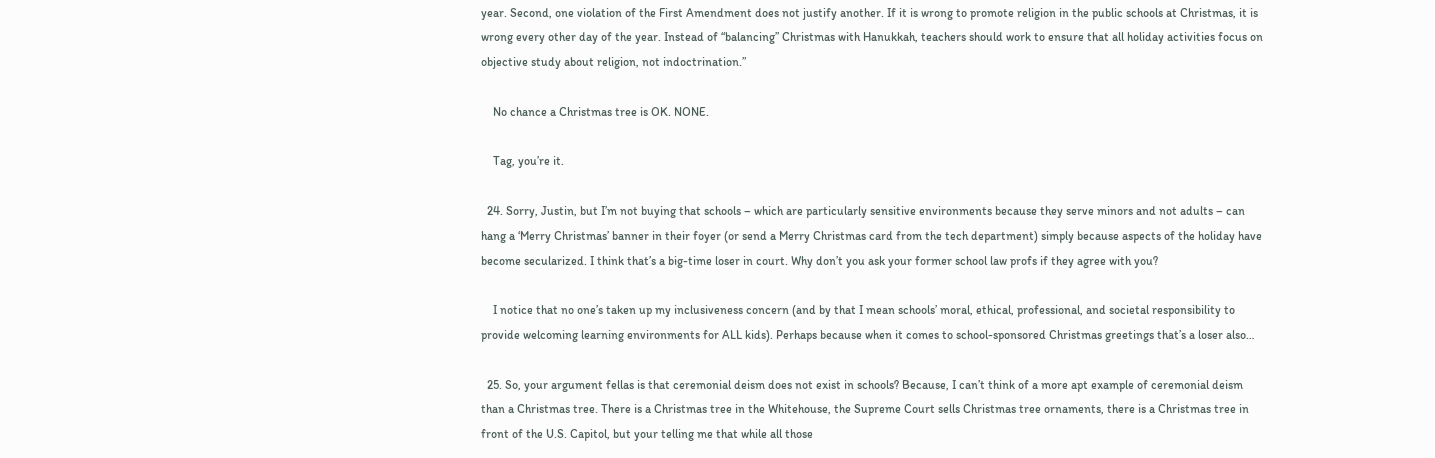year. Second, one violation of the First Amendment does not justify another. If it is wrong to promote religion in the public schools at Christmas, it is wrong every other day of the year. Instead of “balancing” Christmas with Hanukkah, teachers should work to ensure that all holiday activities focus on objective study about religion, not indoctrination.”

    No chance a Christmas tree is OK. NONE.

    Tag, you’re it.

  24. Sorry, Justin, but I’m not buying that schools – which are particularly sensitive environments because they serve minors and not adults – can hang a ‘Merry Christmas’ banner in their foyer (or send a Merry Christmas card from the tech department) simply because aspects of the holiday have become secularized. I think that’s a big-time loser in court. Why don’t you ask your former school law profs if they agree with you?

    I notice that no one’s taken up my inclusiveness concern (and by that I mean schools’ moral, ethical, professional, and societal responsibility to provide welcoming learning environments for ALL kids). Perhaps because when it comes to school-sponsored Christmas greetings that’s a loser also…

  25. So, your argument fellas is that ceremonial deism does not exist in schools? Because, I can’t think of a more apt example of ceremonial deism than a Christmas tree. There is a Christmas tree in the Whitehouse, the Supreme Court sells Christmas tree ornaments, there is a Christmas tree in front of the U.S. Capitol, but your telling me that while all those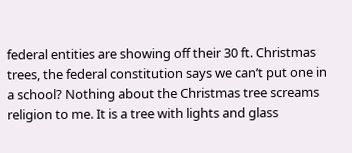federal entities are showing off their 30 ft. Christmas trees, the federal constitution says we can’t put one in a school? Nothing about the Christmas tree screams religion to me. It is a tree with lights and glass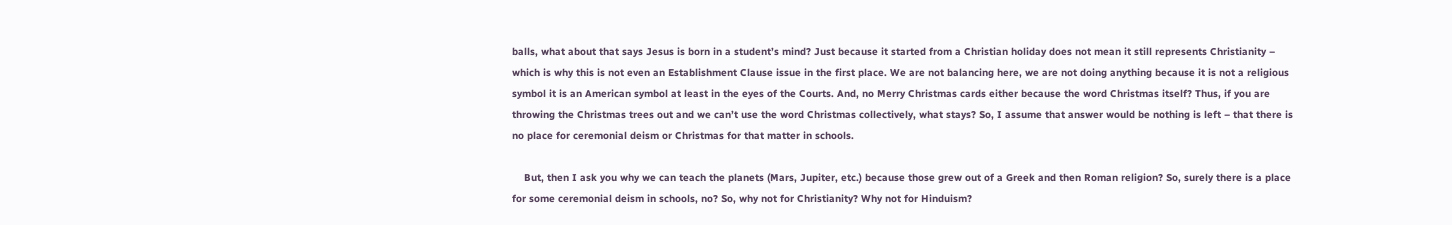balls, what about that says Jesus is born in a student’s mind? Just because it started from a Christian holiday does not mean it still represents Christianity – which is why this is not even an Establishment Clause issue in the first place. We are not balancing here, we are not doing anything because it is not a religious symbol it is an American symbol at least in the eyes of the Courts. And, no Merry Christmas cards either because the word Christmas itself? Thus, if you are throwing the Christmas trees out and we can’t use the word Christmas collectively, what stays? So, I assume that answer would be nothing is left – that there is no place for ceremonial deism or Christmas for that matter in schools.

    But, then I ask you why we can teach the planets (Mars, Jupiter, etc.) because those grew out of a Greek and then Roman religion? So, surely there is a place for some ceremonial deism in schools, no? So, why not for Christianity? Why not for Hinduism?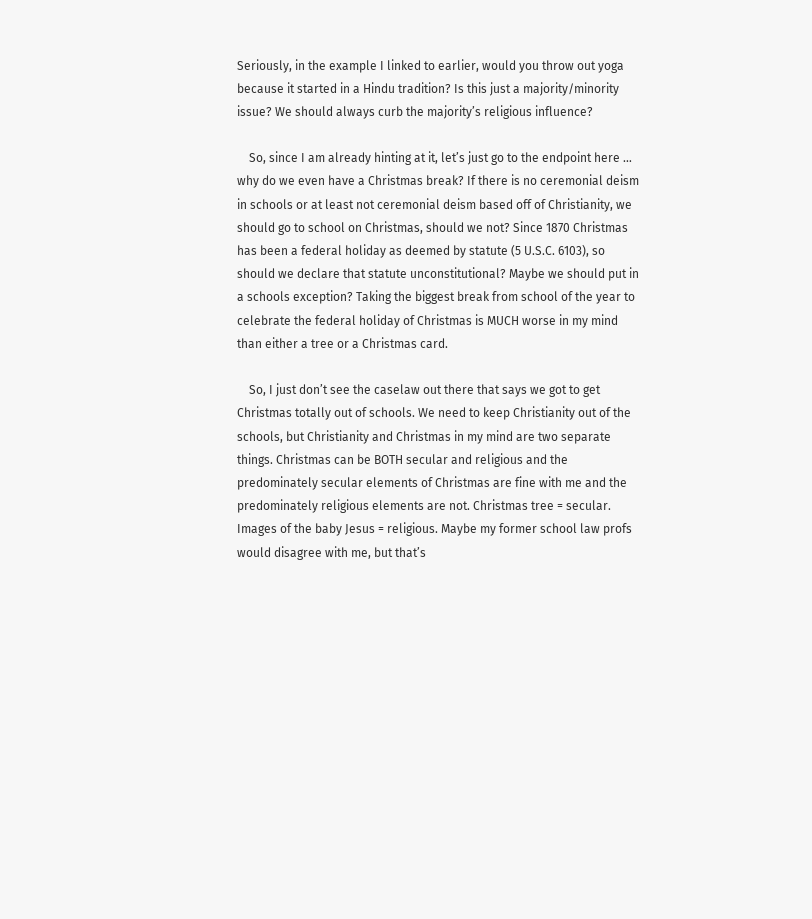Seriously, in the example I linked to earlier, would you throw out yoga because it started in a Hindu tradition? Is this just a majority/minority issue? We should always curb the majority’s religious influence?

    So, since I am already hinting at it, let’s just go to the endpoint here … why do we even have a Christmas break? If there is no ceremonial deism in schools or at least not ceremonial deism based off of Christianity, we should go to school on Christmas, should we not? Since 1870 Christmas has been a federal holiday as deemed by statute (5 U.S.C. 6103), so should we declare that statute unconstitutional? Maybe we should put in a schools exception? Taking the biggest break from school of the year to celebrate the federal holiday of Christmas is MUCH worse in my mind than either a tree or a Christmas card.

    So, I just don’t see the caselaw out there that says we got to get Christmas totally out of schools. We need to keep Christianity out of the schools, but Christianity and Christmas in my mind are two separate things. Christmas can be BOTH secular and religious and the predominately secular elements of Christmas are fine with me and the predominately religious elements are not. Christmas tree = secular. Images of the baby Jesus = religious. Maybe my former school law profs would disagree with me, but that’s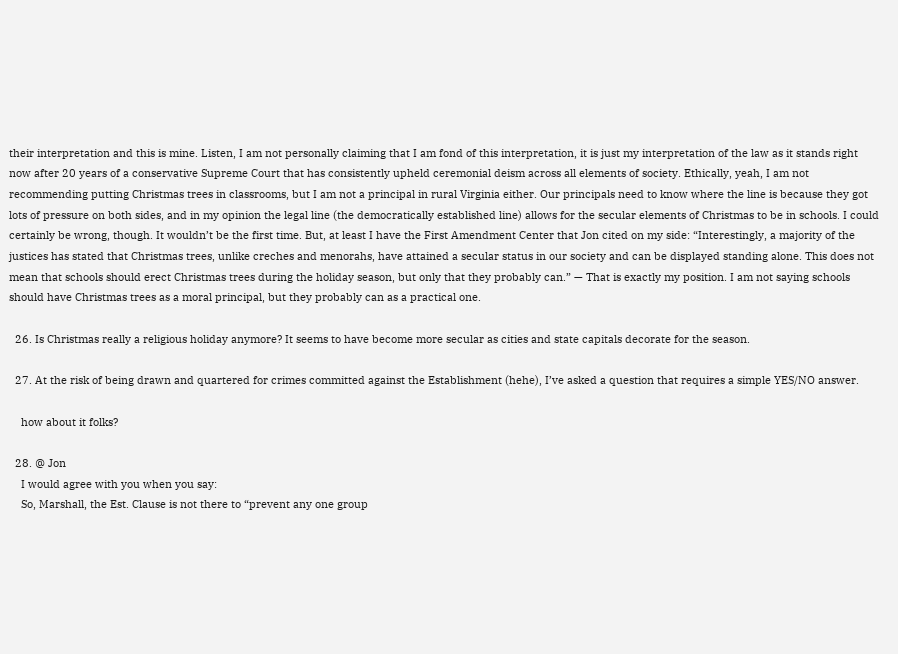their interpretation and this is mine. Listen, I am not personally claiming that I am fond of this interpretation, it is just my interpretation of the law as it stands right now after 20 years of a conservative Supreme Court that has consistently upheld ceremonial deism across all elements of society. Ethically, yeah, I am not recommending putting Christmas trees in classrooms, but I am not a principal in rural Virginia either. Our principals need to know where the line is because they got lots of pressure on both sides, and in my opinion the legal line (the democratically established line) allows for the secular elements of Christmas to be in schools. I could certainly be wrong, though. It wouldn’t be the first time. But, at least I have the First Amendment Center that Jon cited on my side: “Interestingly, a majority of the justices has stated that Christmas trees, unlike creches and menorahs, have attained a secular status in our society and can be displayed standing alone. This does not mean that schools should erect Christmas trees during the holiday season, but only that they probably can.” — That is exactly my position. I am not saying schools should have Christmas trees as a moral principal, but they probably can as a practical one.

  26. Is Christmas really a religious holiday anymore? It seems to have become more secular as cities and state capitals decorate for the season.

  27. At the risk of being drawn and quartered for crimes committed against the Establishment (hehe), I’ve asked a question that requires a simple YES/NO answer.

    how about it folks?

  28. @ Jon
    I would agree with you when you say:
    So, Marshall, the Est. Clause is not there to “prevent any one group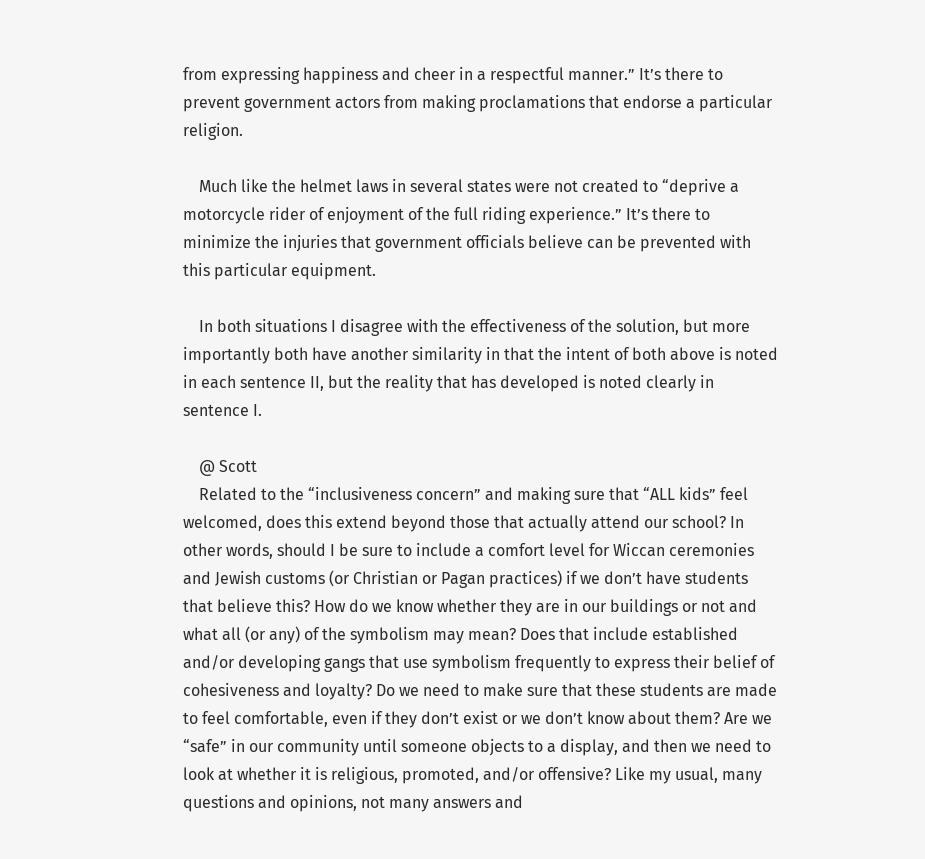from expressing happiness and cheer in a respectful manner.” It’s there to prevent government actors from making proclamations that endorse a particular religion.

    Much like the helmet laws in several states were not created to “deprive a motorcycle rider of enjoyment of the full riding experience.” It’s there to minimize the injuries that government officials believe can be prevented with this particular equipment.

    In both situations I disagree with the effectiveness of the solution, but more importantly both have another similarity in that the intent of both above is noted in each sentence II, but the reality that has developed is noted clearly in sentence I.

    @ Scott
    Related to the “inclusiveness concern” and making sure that “ALL kids” feel welcomed, does this extend beyond those that actually attend our school? In other words, should I be sure to include a comfort level for Wiccan ceremonies and Jewish customs (or Christian or Pagan practices) if we don’t have students that believe this? How do we know whether they are in our buildings or not and what all (or any) of the symbolism may mean? Does that include established and/or developing gangs that use symbolism frequently to express their belief of cohesiveness and loyalty? Do we need to make sure that these students are made to feel comfortable, even if they don’t exist or we don’t know about them? Are we “safe” in our community until someone objects to a display, and then we need to look at whether it is religious, promoted, and/or offensive? Like my usual, many questions and opinions, not many answers and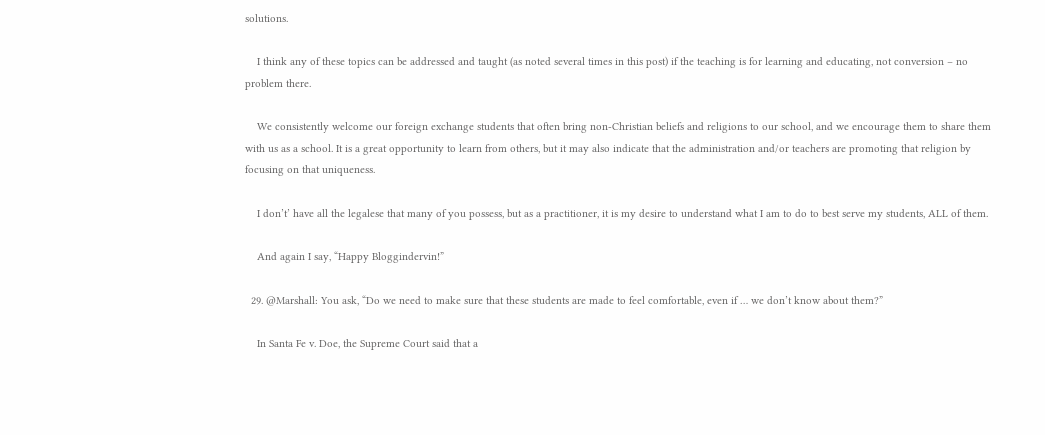solutions.

    I think any of these topics can be addressed and taught (as noted several times in this post) if the teaching is for learning and educating, not conversion – no problem there.

    We consistently welcome our foreign exchange students that often bring non-Christian beliefs and religions to our school, and we encourage them to share them with us as a school. It is a great opportunity to learn from others, but it may also indicate that the administration and/or teachers are promoting that religion by focusing on that uniqueness.

    I don’t’ have all the legalese that many of you possess, but as a practitioner, it is my desire to understand what I am to do to best serve my students, ALL of them.

    And again I say, “Happy Bloggindervin!”

  29. @Marshall: You ask, “Do we need to make sure that these students are made to feel comfortable, even if … we don’t know about them?”

    In Santa Fe v. Doe, the Supreme Court said that a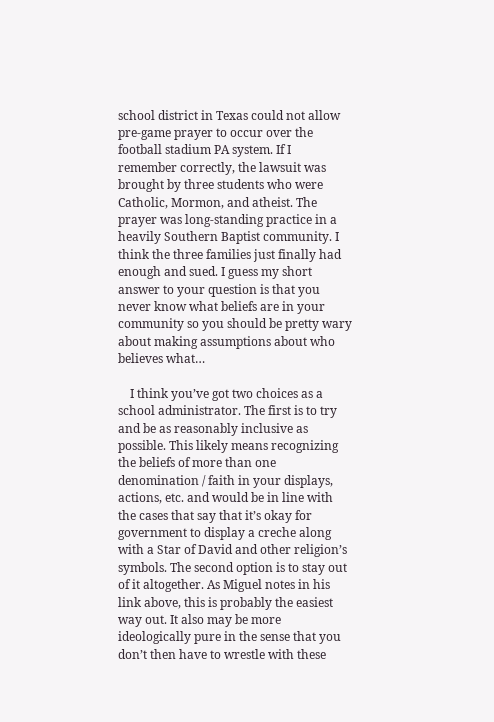school district in Texas could not allow pre-game prayer to occur over the football stadium PA system. If I remember correctly, the lawsuit was brought by three students who were Catholic, Mormon, and atheist. The prayer was long-standing practice in a heavily Southern Baptist community. I think the three families just finally had enough and sued. I guess my short answer to your question is that you never know what beliefs are in your community so you should be pretty wary about making assumptions about who believes what…

    I think you’ve got two choices as a school administrator. The first is to try and be as reasonably inclusive as possible. This likely means recognizing the beliefs of more than one denomination / faith in your displays, actions, etc. and would be in line with the cases that say that it’s okay for government to display a creche along with a Star of David and other religion’s symbols. The second option is to stay out of it altogether. As Miguel notes in his link above, this is probably the easiest way out. It also may be more ideologically pure in the sense that you don’t then have to wrestle with these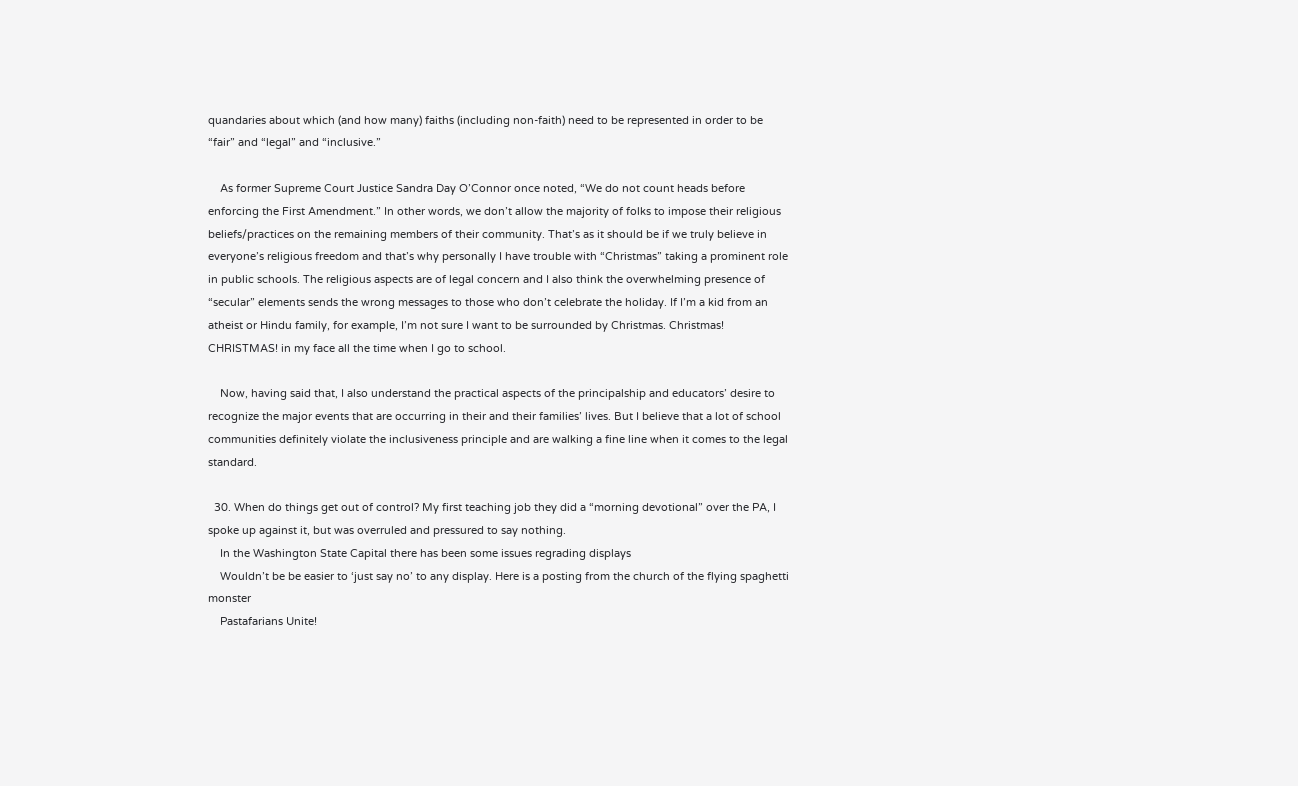quandaries about which (and how many) faiths (including non-faith) need to be represented in order to be “fair” and “legal” and “inclusive.”

    As former Supreme Court Justice Sandra Day O’Connor once noted, “We do not count heads before enforcing the First Amendment.” In other words, we don’t allow the majority of folks to impose their religious beliefs/practices on the remaining members of their community. That’s as it should be if we truly believe in everyone’s religious freedom and that’s why personally I have trouble with “Christmas” taking a prominent role in public schools. The religious aspects are of legal concern and I also think the overwhelming presence of “secular” elements sends the wrong messages to those who don’t celebrate the holiday. If I’m a kid from an atheist or Hindu family, for example, I’m not sure I want to be surrounded by Christmas. Christmas! CHRISTMAS! in my face all the time when I go to school.

    Now, having said that, I also understand the practical aspects of the principalship and educators’ desire to recognize the major events that are occurring in their and their families’ lives. But I believe that a lot of school communities definitely violate the inclusiveness principle and are walking a fine line when it comes to the legal standard.

  30. When do things get out of control? My first teaching job they did a “morning devotional” over the PA, I spoke up against it, but was overruled and pressured to say nothing.
    In the Washington State Capital there has been some issues regrading displays
    Wouldn’t be be easier to ‘just say no’ to any display. Here is a posting from the church of the flying spaghetti monster
    Pastafarians Unite!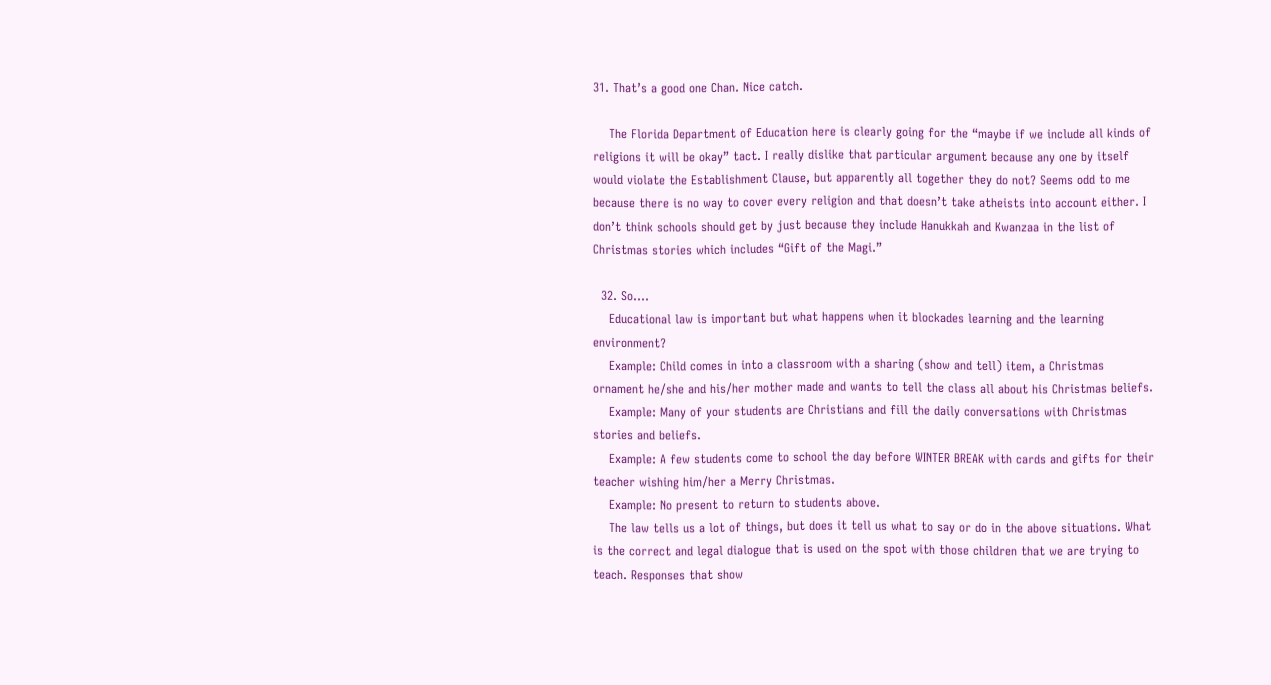31. That’s a good one Chan. Nice catch.

    The Florida Department of Education here is clearly going for the “maybe if we include all kinds of religions it will be okay” tact. I really dislike that particular argument because any one by itself would violate the Establishment Clause, but apparently all together they do not? Seems odd to me because there is no way to cover every religion and that doesn’t take atheists into account either. I don’t think schools should get by just because they include Hanukkah and Kwanzaa in the list of Christmas stories which includes “Gift of the Magi.”

  32. So….
    Educational law is important but what happens when it blockades learning and the learning environment?
    Example: Child comes in into a classroom with a sharing (show and tell) item, a Christmas ornament he/she and his/her mother made and wants to tell the class all about his Christmas beliefs.
    Example: Many of your students are Christians and fill the daily conversations with Christmas stories and beliefs.
    Example: A few students come to school the day before WINTER BREAK with cards and gifts for their teacher wishing him/her a Merry Christmas.
    Example: No present to return to students above.
    The law tells us a lot of things, but does it tell us what to say or do in the above situations. What is the correct and legal dialogue that is used on the spot with those children that we are trying to teach. Responses that show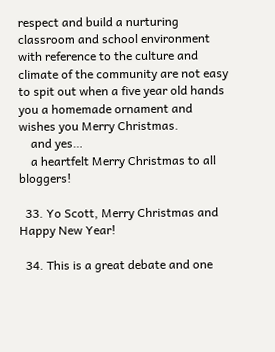respect and build a nurturing classroom and school environment with reference to the culture and climate of the community are not easy to spit out when a five year old hands you a homemade ornament and wishes you Merry Christmas.
    and yes…
    a heartfelt Merry Christmas to all bloggers!

  33. Yo Scott, Merry Christmas and Happy New Year!

  34. This is a great debate and one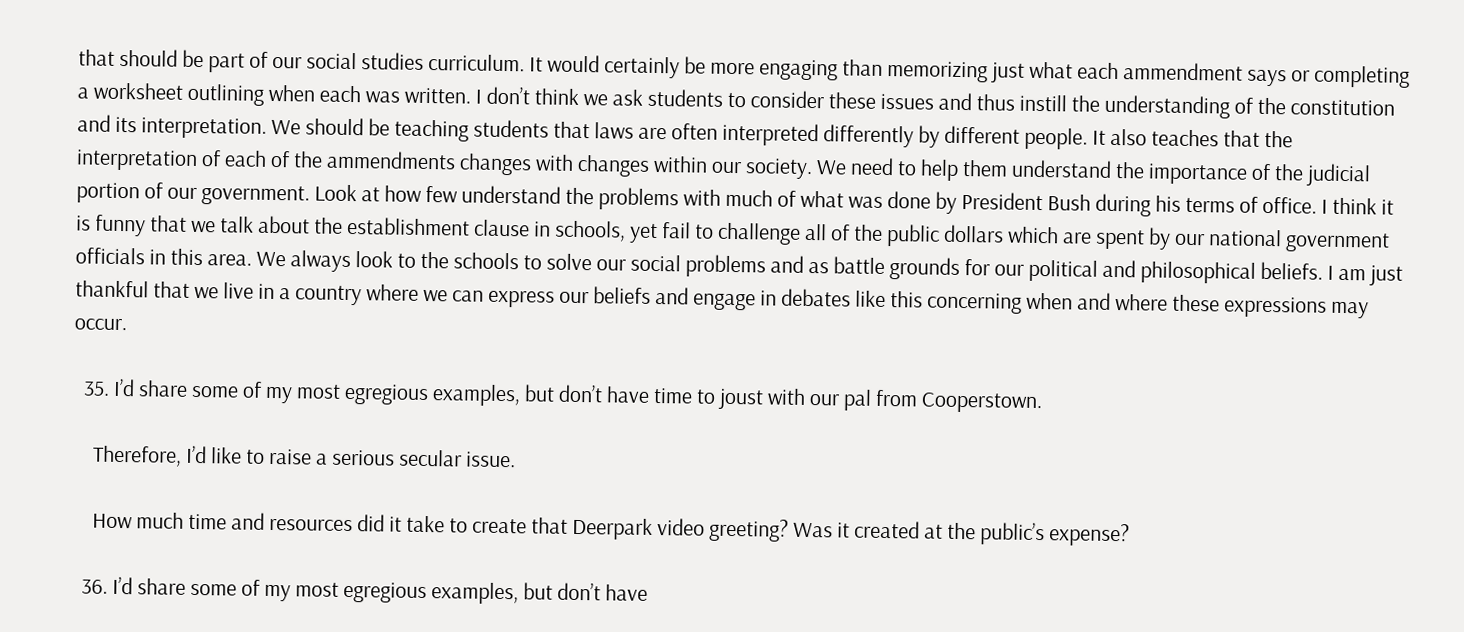that should be part of our social studies curriculum. It would certainly be more engaging than memorizing just what each ammendment says or completing a worksheet outlining when each was written. I don’t think we ask students to consider these issues and thus instill the understanding of the constitution and its interpretation. We should be teaching students that laws are often interpreted differently by different people. It also teaches that the interpretation of each of the ammendments changes with changes within our society. We need to help them understand the importance of the judicial portion of our government. Look at how few understand the problems with much of what was done by President Bush during his terms of office. I think it is funny that we talk about the establishment clause in schools, yet fail to challenge all of the public dollars which are spent by our national government officials in this area. We always look to the schools to solve our social problems and as battle grounds for our political and philosophical beliefs. I am just thankful that we live in a country where we can express our beliefs and engage in debates like this concerning when and where these expressions may occur.

  35. I’d share some of my most egregious examples, but don’t have time to joust with our pal from Cooperstown.

    Therefore, I’d like to raise a serious secular issue.

    How much time and resources did it take to create that Deerpark video greeting? Was it created at the public’s expense?

  36. I’d share some of my most egregious examples, but don’t have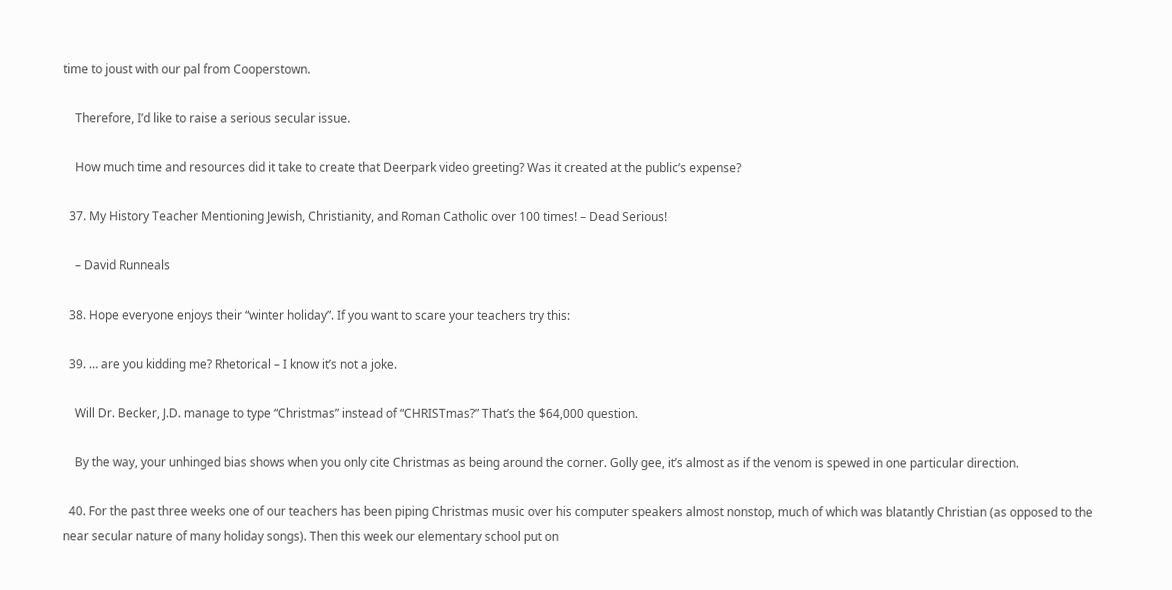time to joust with our pal from Cooperstown.

    Therefore, I’d like to raise a serious secular issue.

    How much time and resources did it take to create that Deerpark video greeting? Was it created at the public’s expense?

  37. My History Teacher Mentioning Jewish, Christianity, and Roman Catholic over 100 times! – Dead Serious!

    – David Runneals

  38. Hope everyone enjoys their “winter holiday”. If you want to scare your teachers try this:

  39. … are you kidding me? Rhetorical – I know it’s not a joke.

    Will Dr. Becker, J.D. manage to type “Christmas” instead of “CHRISTmas?” That’s the $64,000 question.

    By the way, your unhinged bias shows when you only cite Christmas as being around the corner. Golly gee, it’s almost as if the venom is spewed in one particular direction.

  40. For the past three weeks one of our teachers has been piping Christmas music over his computer speakers almost nonstop, much of which was blatantly Christian (as opposed to the near secular nature of many holiday songs). Then this week our elementary school put on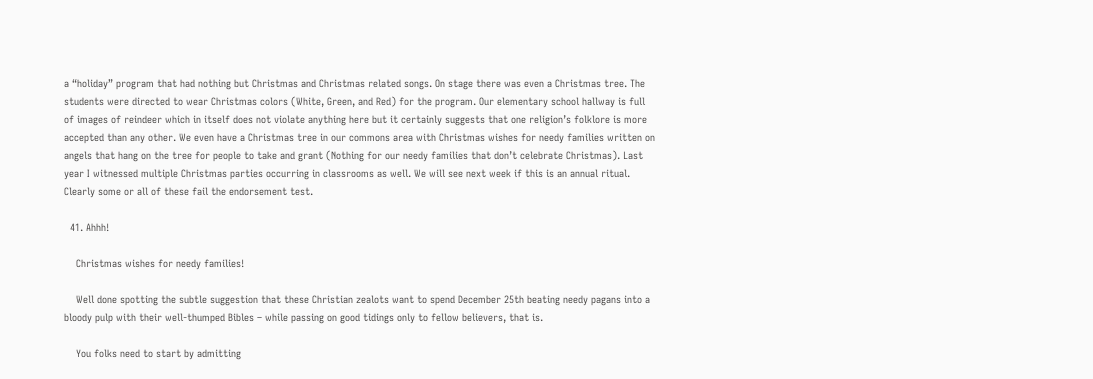a “holiday” program that had nothing but Christmas and Christmas related songs. On stage there was even a Christmas tree. The students were directed to wear Christmas colors (White, Green, and Red) for the program. Our elementary school hallway is full of images of reindeer which in itself does not violate anything here but it certainly suggests that one religion’s folklore is more accepted than any other. We even have a Christmas tree in our commons area with Christmas wishes for needy families written on angels that hang on the tree for people to take and grant (Nothing for our needy families that don’t celebrate Christmas). Last year I witnessed multiple Christmas parties occurring in classrooms as well. We will see next week if this is an annual ritual. Clearly some or all of these fail the endorsement test.

  41. Ahhh!

    Christmas wishes for needy families!

    Well done spotting the subtle suggestion that these Christian zealots want to spend December 25th beating needy pagans into a bloody pulp with their well-thumped Bibles – while passing on good tidings only to fellow believers, that is.

    You folks need to start by admitting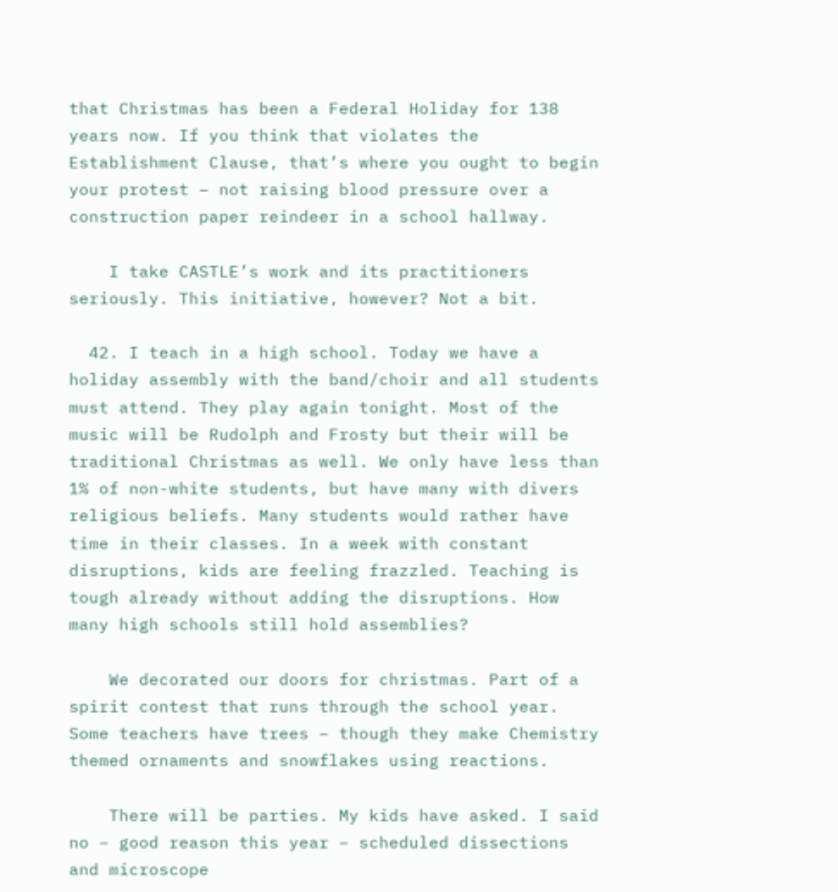that Christmas has been a Federal Holiday for 138 years now. If you think that violates the Establishment Clause, that’s where you ought to begin your protest – not raising blood pressure over a construction paper reindeer in a school hallway.

    I take CASTLE’s work and its practitioners seriously. This initiative, however? Not a bit.

  42. I teach in a high school. Today we have a holiday assembly with the band/choir and all students must attend. They play again tonight. Most of the music will be Rudolph and Frosty but their will be traditional Christmas as well. We only have less than 1% of non-white students, but have many with divers religious beliefs. Many students would rather have time in their classes. In a week with constant disruptions, kids are feeling frazzled. Teaching is tough already without adding the disruptions. How many high schools still hold assemblies?

    We decorated our doors for christmas. Part of a spirit contest that runs through the school year. Some teachers have trees – though they make Chemistry themed ornaments and snowflakes using reactions.

    There will be parties. My kids have asked. I said no – good reason this year – scheduled dissections and microscope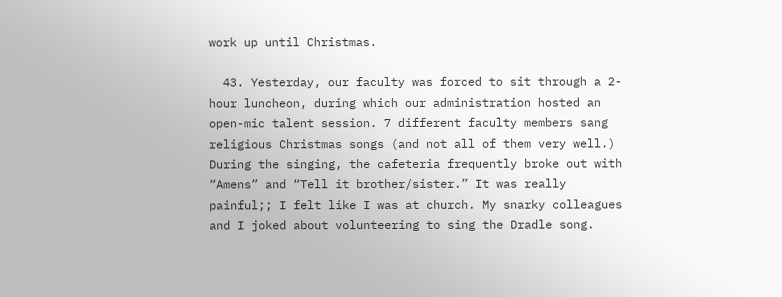work up until Christmas.

  43. Yesterday, our faculty was forced to sit through a 2-hour luncheon, during which our administration hosted an open-mic talent session. 7 different faculty members sang religious Christmas songs (and not all of them very well.) During the singing, the cafeteria frequently broke out with “Amens” and “Tell it brother/sister.” It was really painful;; I felt like I was at church. My snarky colleagues and I joked about volunteering to sing the Dradle song.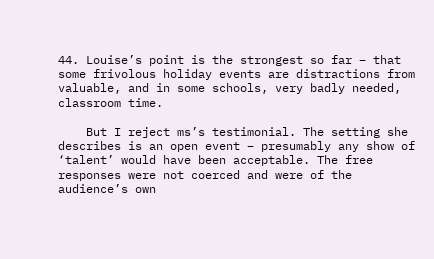44. Louise’s point is the strongest so far – that some frivolous holiday events are distractions from valuable, and in some schools, very badly needed, classroom time.

    But I reject ms’s testimonial. The setting she describes is an open event – presumably any show of ‘talent’ would have been acceptable. The free responses were not coerced and were of the audience’s own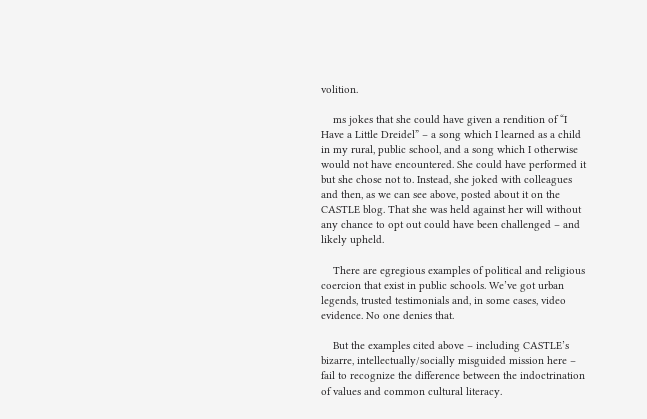volition.

    ms jokes that she could have given a rendition of “I Have a Little Dreidel” – a song which I learned as a child in my rural, public school, and a song which I otherwise would not have encountered. She could have performed it but she chose not to. Instead, she joked with colleagues and then, as we can see above, posted about it on the CASTLE blog. That she was held against her will without any chance to opt out could have been challenged – and likely upheld.

    There are egregious examples of political and religious coercion that exist in public schools. We’ve got urban legends, trusted testimonials and, in some cases, video evidence. No one denies that.

    But the examples cited above – including CASTLE’s bizarre, intellectually/socially misguided mission here – fail to recognize the difference between the indoctrination of values and common cultural literacy.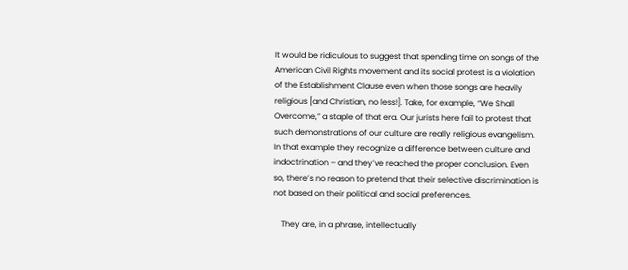It would be ridiculous to suggest that spending time on songs of the American Civil Rights movement and its social protest is a violation of the Establishment Clause even when those songs are heavily religious [and Christian, no less!]. Take, for example, “We Shall Overcome,” a staple of that era. Our jurists here fail to protest that such demonstrations of our culture are really religious evangelism. In that example they recognize a difference between culture and indoctrination – and they’ve reached the proper conclusion. Even so, there’s no reason to pretend that their selective discrimination is not based on their political and social preferences.

    They are, in a phrase, intellectually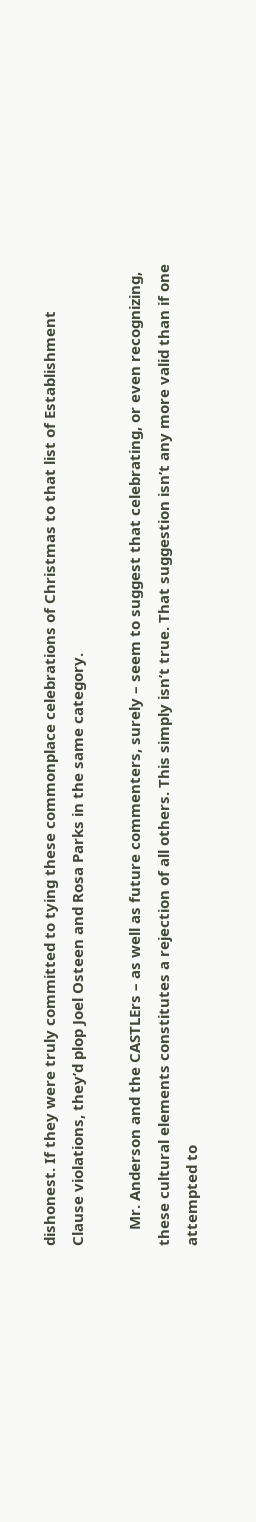dishonest. If they were truly committed to tying these commonplace celebrations of Christmas to that list of Establishment Clause violations, they’d plop Joel Osteen and Rosa Parks in the same category.

    Mr. Anderson and the CASTLErs – as well as future commenters, surely – seem to suggest that celebrating, or even recognizing, these cultural elements constitutes a rejection of all others. This simply isn’t true. That suggestion isn’t any more valid than if one attempted to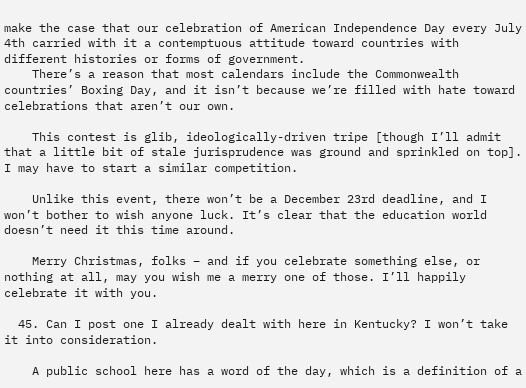make the case that our celebration of American Independence Day every July 4th carried with it a contemptuous attitude toward countries with different histories or forms of government.
    There’s a reason that most calendars include the Commonwealth countries’ Boxing Day, and it isn’t because we’re filled with hate toward celebrations that aren’t our own.

    This contest is glib, ideologically-driven tripe [though I’ll admit that a little bit of stale jurisprudence was ground and sprinkled on top]. I may have to start a similar competition.

    Unlike this event, there won’t be a December 23rd deadline, and I won’t bother to wish anyone luck. It’s clear that the education world doesn’t need it this time around.

    Merry Christmas, folks – and if you celebrate something else, or nothing at all, may you wish me a merry one of those. I’ll happily celebrate it with you.

  45. Can I post one I already dealt with here in Kentucky? I won’t take it into consideration.

    A public school here has a word of the day, which is a definition of a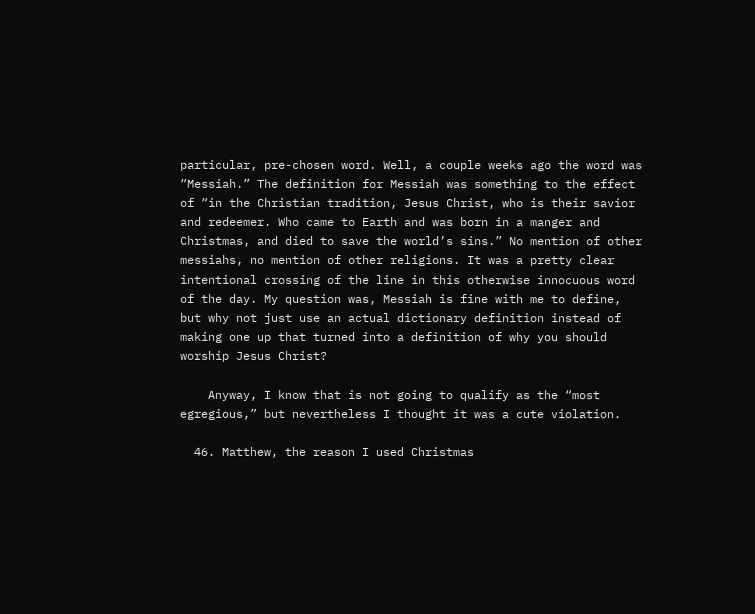particular, pre-chosen word. Well, a couple weeks ago the word was “Messiah.” The definition for Messiah was something to the effect of “in the Christian tradition, Jesus Christ, who is their savior and redeemer. Who came to Earth and was born in a manger and Christmas, and died to save the world’s sins.” No mention of other messiahs, no mention of other religions. It was a pretty clear intentional crossing of the line in this otherwise innocuous word of the day. My question was, Messiah is fine with me to define, but why not just use an actual dictionary definition instead of making one up that turned into a definition of why you should worship Jesus Christ?

    Anyway, I know that is not going to qualify as the “most egregious,” but nevertheless I thought it was a cute violation.

  46. Matthew, the reason I used Christmas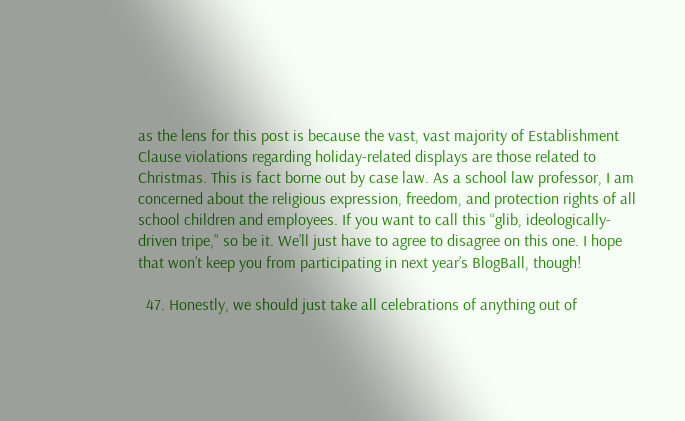as the lens for this post is because the vast, vast majority of Establishment Clause violations regarding holiday-related displays are those related to Christmas. This is fact borne out by case law. As a school law professor, I am concerned about the religious expression, freedom, and protection rights of all school children and employees. If you want to call this “glib, ideologically-driven tripe,” so be it. We’ll just have to agree to disagree on this one. I hope that won’t keep you from participating in next year’s BlogBall, though!

  47. Honestly, we should just take all celebrations of anything out of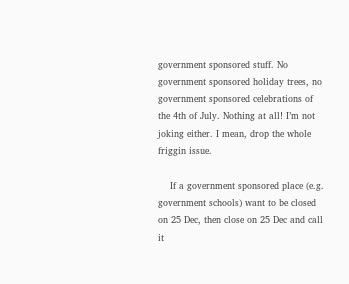government sponsored stuff. No government sponsored holiday trees, no government sponsored celebrations of the 4th of July. Nothing at all! I’m not joking either. I mean, drop the whole friggin issue.

    If a government sponsored place (e.g. government schools) want to be closed on 25 Dec, then close on 25 Dec and call it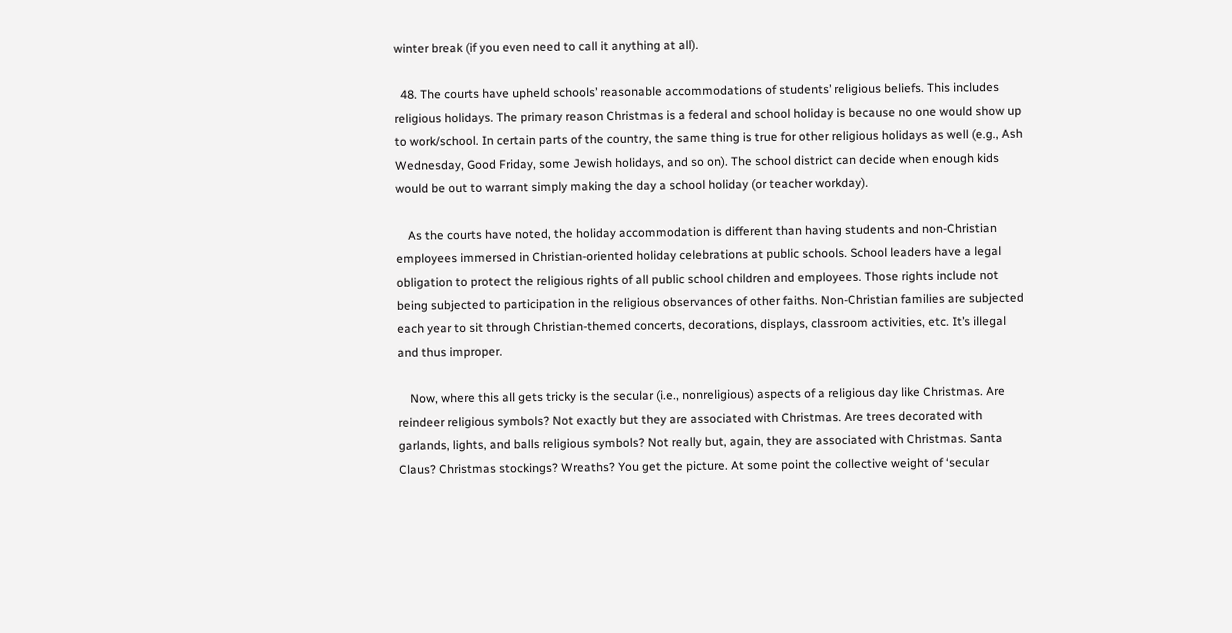winter break (if you even need to call it anything at all).

  48. The courts have upheld schools’ reasonable accommodations of students’ religious beliefs. This includes religious holidays. The primary reason Christmas is a federal and school holiday is because no one would show up to work/school. In certain parts of the country, the same thing is true for other religious holidays as well (e.g., Ash Wednesday, Good Friday, some Jewish holidays, and so on). The school district can decide when enough kids would be out to warrant simply making the day a school holiday (or teacher workday).

    As the courts have noted, the holiday accommodation is different than having students and non-Christian employees immersed in Christian-oriented holiday celebrations at public schools. School leaders have a legal obligation to protect the religious rights of all public school children and employees. Those rights include not being subjected to participation in the religious observances of other faiths. Non-Christian families are subjected each year to sit through Christian-themed concerts, decorations, displays, classroom activities, etc. It’s illegal and thus improper.

    Now, where this all gets tricky is the secular (i.e., nonreligious) aspects of a religious day like Christmas. Are reindeer religious symbols? Not exactly but they are associated with Christmas. Are trees decorated with garlands, lights, and balls religious symbols? Not really but, again, they are associated with Christmas. Santa Claus? Christmas stockings? Wreaths? You get the picture. At some point the collective weight of ‘secular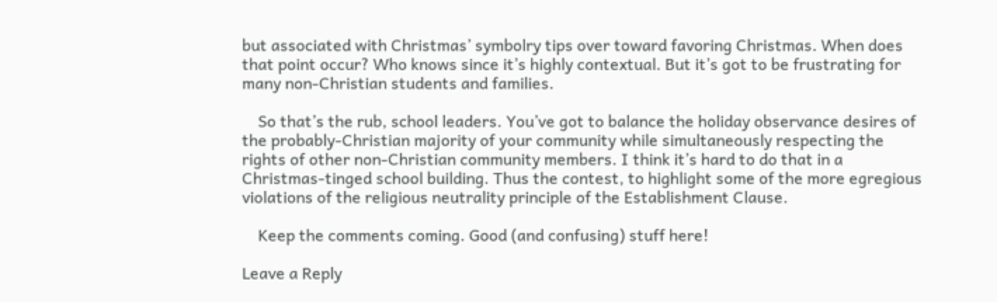but associated with Christmas’ symbolry tips over toward favoring Christmas. When does that point occur? Who knows since it’s highly contextual. But it’s got to be frustrating for many non-Christian students and families.

    So that’s the rub, school leaders. You’ve got to balance the holiday observance desires of the probably-Christian majority of your community while simultaneously respecting the rights of other non-Christian community members. I think it’s hard to do that in a Christmas-tinged school building. Thus the contest, to highlight some of the more egregious violations of the religious neutrality principle of the Establishment Clause.

    Keep the comments coming. Good (and confusing) stuff here!

Leave a Reply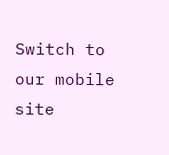Switch to our mobile site